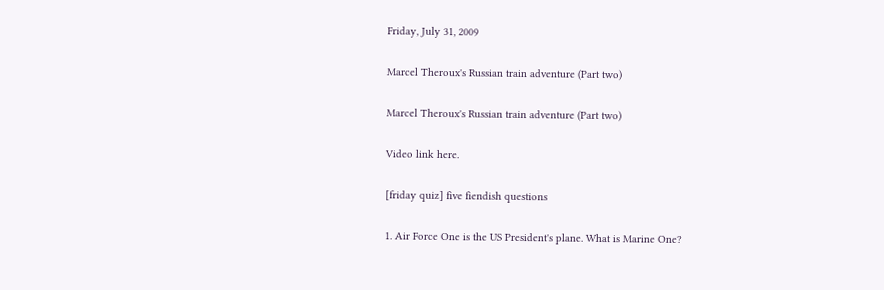Friday, July 31, 2009

Marcel Theroux's Russian train adventure (Part two)

Marcel Theroux's Russian train adventure (Part two)

Video link here.

[friday quiz] five fiendish questions

1. Air Force One is the US President's plane. What is Marine One?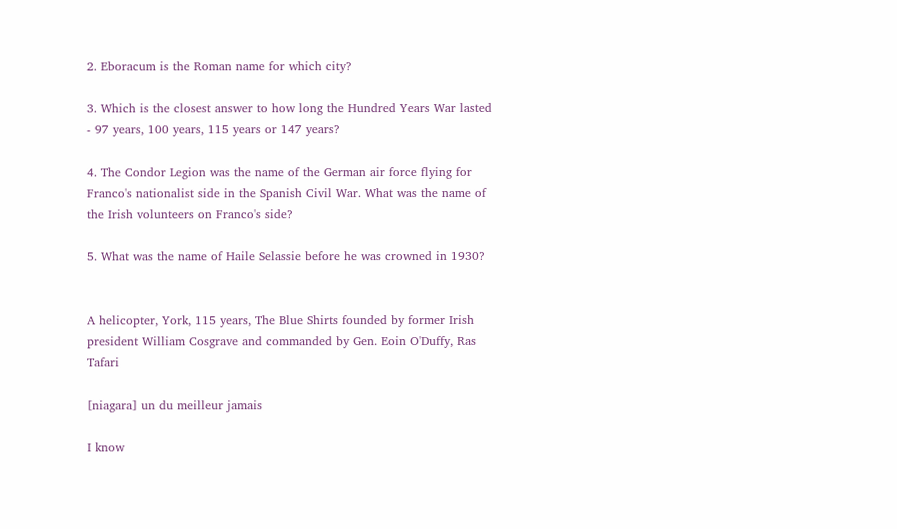2. Eboracum is the Roman name for which city?

3. Which is the closest answer to how long the Hundred Years War lasted - 97 years, 100 years, 115 years or 147 years?

4. The Condor Legion was the name of the German air force flying for Franco's nationalist side in the Spanish Civil War. What was the name of the Irish volunteers on Franco's side?

5. What was the name of Haile Selassie before he was crowned in 1930?


A helicopter, York, 115 years, The Blue Shirts founded by former Irish president William Cosgrave and commanded by Gen. Eoin O'Duffy, Ras Tafari

[niagara] un du meilleur jamais

I know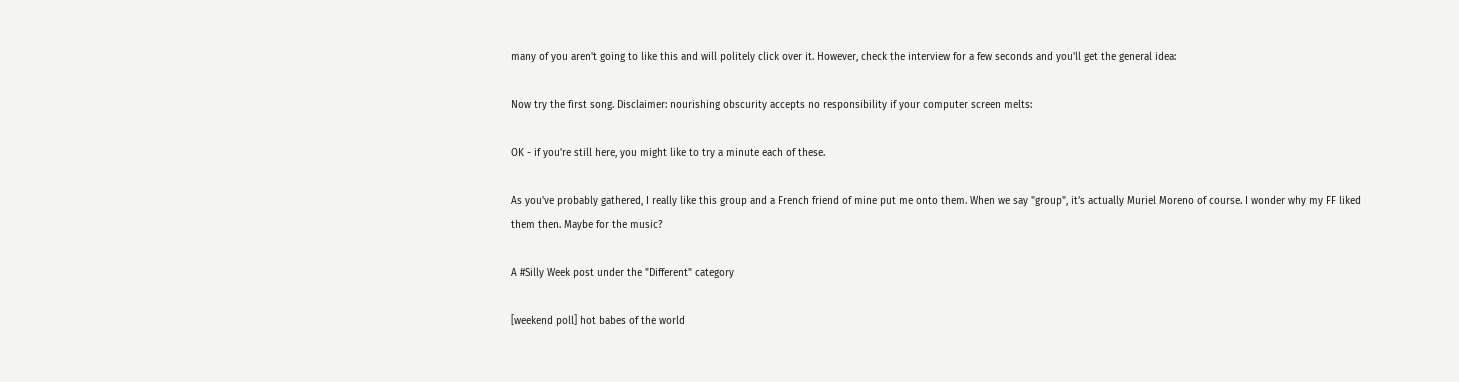many of you aren't going to like this and will politely click over it. However, check the interview for a few seconds and you'll get the general idea:

Now try the first song. Disclaimer: nourishing obscurity accepts no responsibility if your computer screen melts:

OK - if you're still here, you might like to try a minute each of these.

As you've probably gathered, I really like this group and a French friend of mine put me onto them. When we say "group", it's actually Muriel Moreno of course. I wonder why my FF liked them then. Maybe for the music?

A #Silly Week post under the "Different" category

[weekend poll] hot babes of the world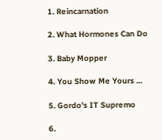1. Reincarnation

2. What Hormones Can Do

3. Baby Mopper

4. You Show Me Yours ...

5. Gordo's IT Supremo

6.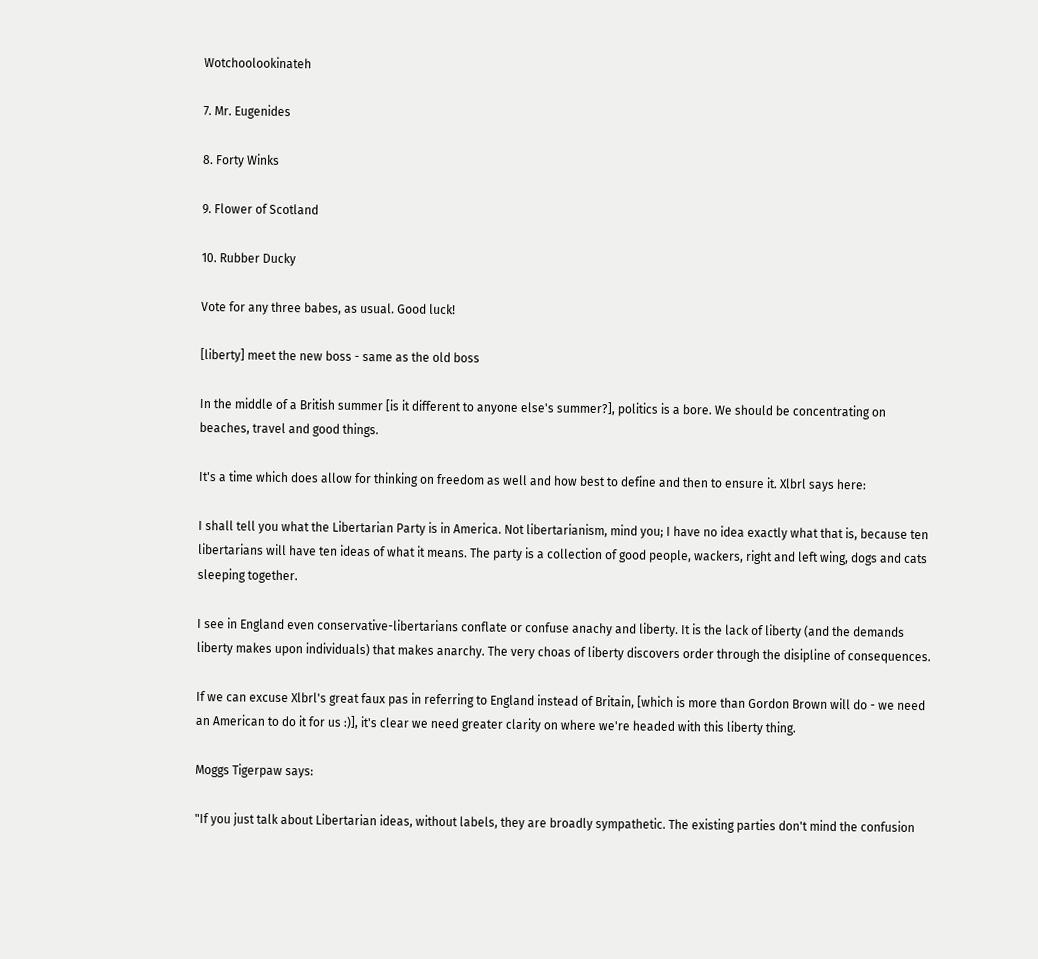Wotchoolookinateh

7. Mr. Eugenides

8. Forty Winks

9. Flower of Scotland

10. Rubber Ducky

Vote for any three babes, as usual. Good luck!

[liberty] meet the new boss - same as the old boss

In the middle of a British summer [is it different to anyone else's summer?], politics is a bore. We should be concentrating on beaches, travel and good things.

It's a time which does allow for thinking on freedom as well and how best to define and then to ensure it. Xlbrl says here:

I shall tell you what the Libertarian Party is in America. Not libertarianism, mind you; I have no idea exactly what that is, because ten libertarians will have ten ideas of what it means. The party is a collection of good people, wackers, right and left wing, dogs and cats sleeping together.

I see in England even conservative-libertarians conflate or confuse anachy and liberty. It is the lack of liberty (and the demands liberty makes upon individuals) that makes anarchy. The very choas of liberty discovers order through the disipline of consequences.

If we can excuse Xlbrl's great faux pas in referring to England instead of Britain, [which is more than Gordon Brown will do - we need an American to do it for us :)], it's clear we need greater clarity on where we're headed with this liberty thing.

Moggs Tigerpaw says:

"If you just talk about Libertarian ideas, without labels, they are broadly sympathetic. The existing parties don't mind the confusion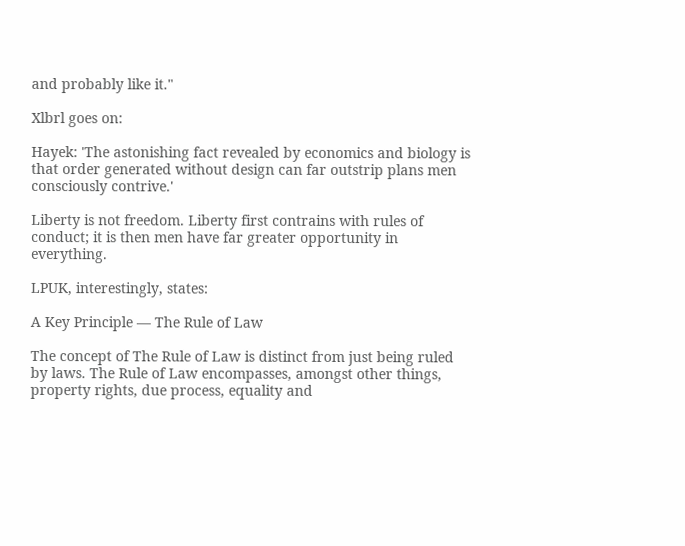and probably like it."

Xlbrl goes on:

Hayek: 'The astonishing fact revealed by economics and biology is that order generated without design can far outstrip plans men consciously contrive.'

Liberty is not freedom. Liberty first contrains with rules of conduct; it is then men have far greater opportunity in everything.

LPUK, interestingly, states:

A Key Principle — The Rule of Law

The concept of The Rule of Law is distinct from just being ruled by laws. The Rule of Law encompasses, amongst other things, property rights, due process, equality and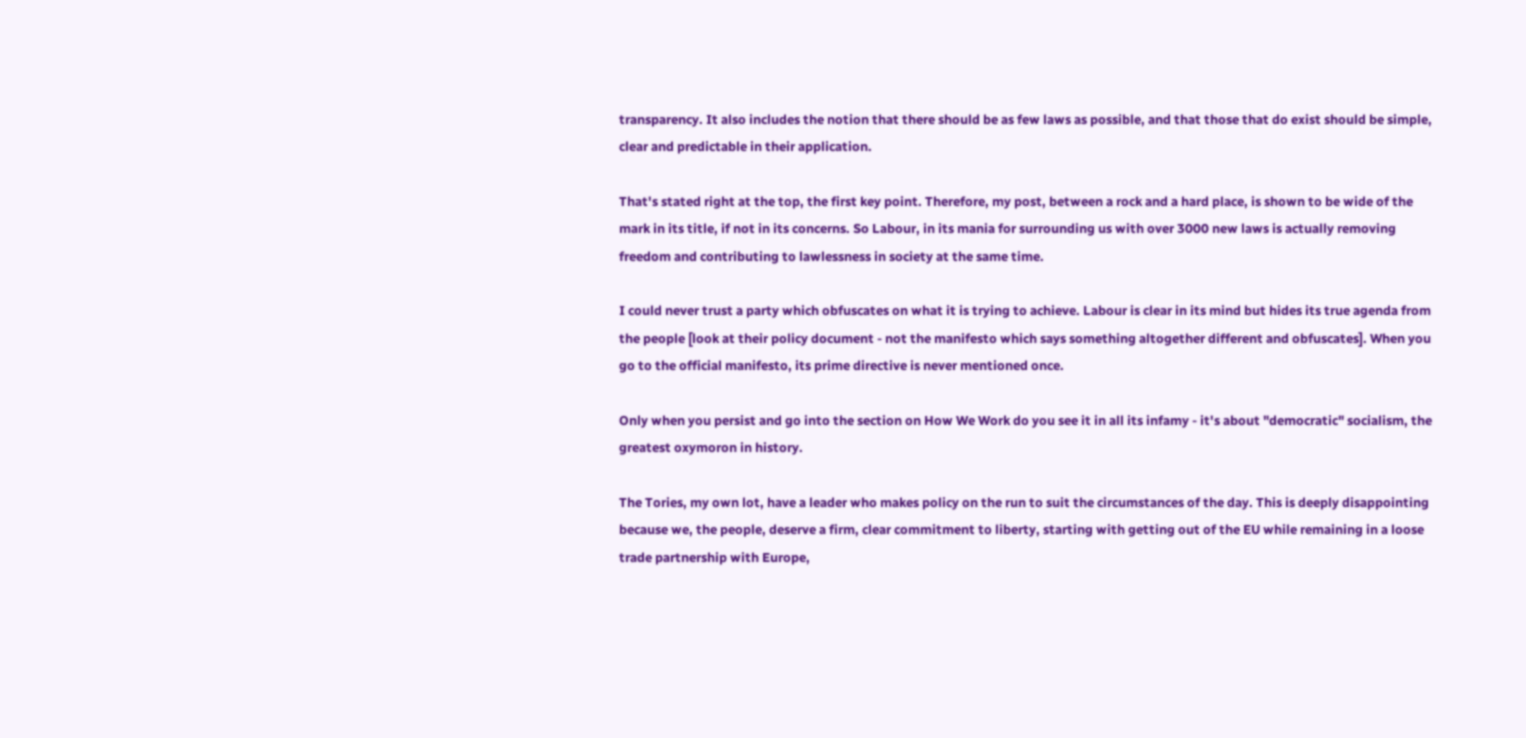transparency. It also includes the notion that there should be as few laws as possible, and that those that do exist should be simple, clear and predictable in their application.

That's stated right at the top, the first key point. Therefore, my post, between a rock and a hard place, is shown to be wide of the mark in its title, if not in its concerns. So Labour, in its mania for surrounding us with over 3000 new laws is actually removing freedom and contributing to lawlessness in society at the same time.

I could never trust a party which obfuscates on what it is trying to achieve. Labour is clear in its mind but hides its true agenda from the people [look at their policy document - not the manifesto which says something altogether different and obfuscates]. When you go to the official manifesto, its prime directive is never mentioned once.

Only when you persist and go into the section on How We Work do you see it in all its infamy - it's about "democratic" socialism, the greatest oxymoron in history.

The Tories, my own lot, have a leader who makes policy on the run to suit the circumstances of the day. This is deeply disappointing because we, the people, deserve a firm, clear commitment to liberty, starting with getting out of the EU while remaining in a loose trade partnership with Europe,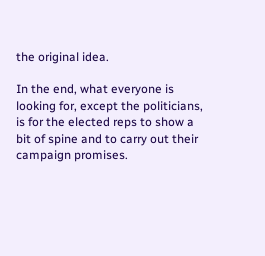the original idea.

In the end, what everyone is looking for, except the politicians, is for the elected reps to show a bit of spine and to carry out their campaign promises.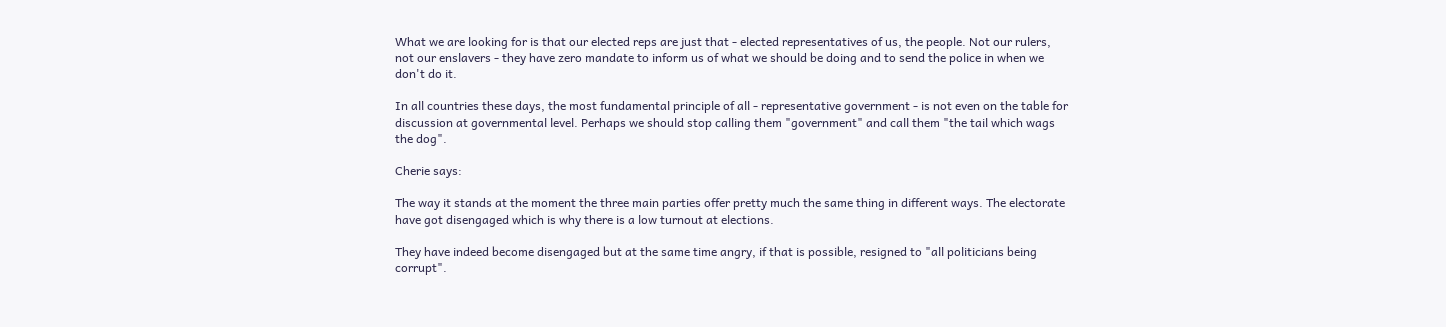What we are looking for is that our elected reps are just that - elected representatives of us, the people. Not our rulers, not our enslavers - they have zero mandate to inform us of what we should be doing and to send the police in when we don't do it.

In all countries these days, the most fundamental principle of all - representative government - is not even on the table for discussion at governmental level. Perhaps we should stop calling them "government" and call them "the tail which wags the dog".

Cherie says:

The way it stands at the moment the three main parties offer pretty much the same thing in different ways. The electorate have got disengaged which is why there is a low turnout at elections.

They have indeed become disengaged but at the same time angry, if that is possible, resigned to "all politicians being corrupt".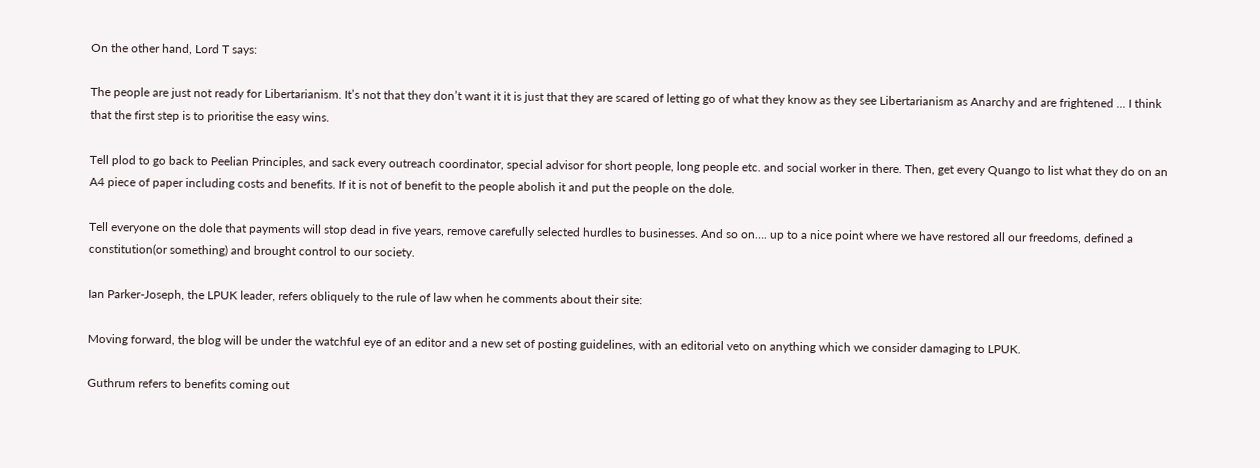On the other hand, Lord T says:

The people are just not ready for Libertarianism. It’s not that they don’t want it it is just that they are scared of letting go of what they know as they see Libertarianism as Anarchy and are frightened ... I think that the first step is to prioritise the easy wins.

Tell plod to go back to Peelian Principles, and sack every outreach coordinator, special advisor for short people, long people etc. and social worker in there. Then, get every Quango to list what they do on an A4 piece of paper including costs and benefits. If it is not of benefit to the people abolish it and put the people on the dole.

Tell everyone on the dole that payments will stop dead in five years, remove carefully selected hurdles to businesses. And so on…. up to a nice point where we have restored all our freedoms, defined a constitution(or something) and brought control to our society.

Ian Parker-Joseph, the LPUK leader, refers obliquely to the rule of law when he comments about their site:

Moving forward, the blog will be under the watchful eye of an editor and a new set of posting guidelines, with an editorial veto on anything which we consider damaging to LPUK.

Guthrum refers to benefits coming out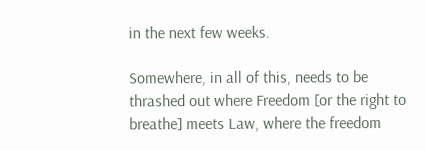in the next few weeks.

Somewhere, in all of this, needs to be thrashed out where Freedom [or the right to breathe] meets Law, where the freedom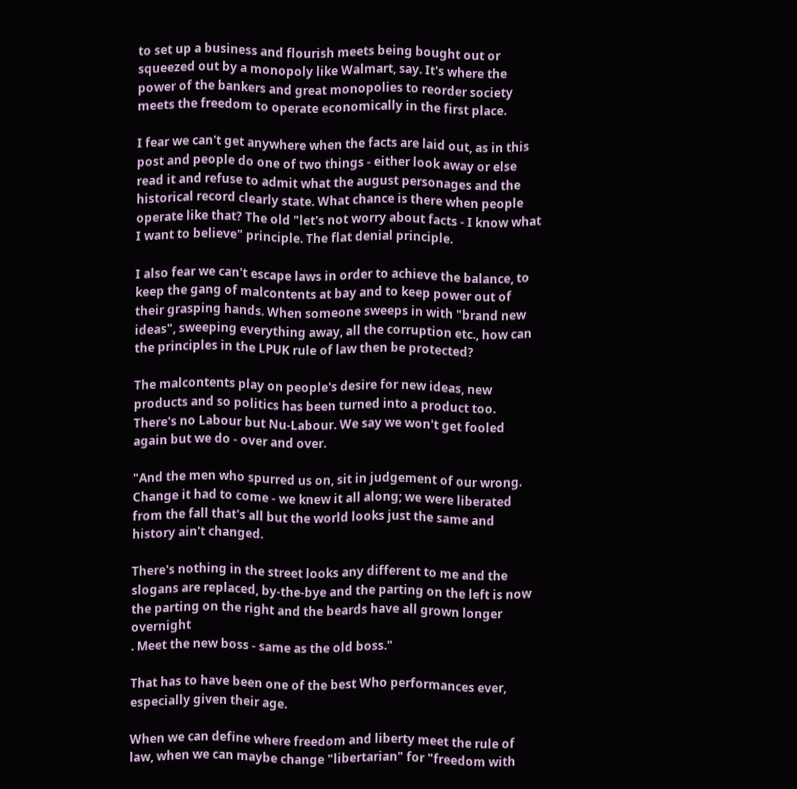to set up a business and flourish meets being bought out or squeezed out by a monopoly like Walmart, say. It's where the power of the bankers and great monopolies to reorder society meets the freedom to operate economically in the first place.

I fear we can't get anywhere when the facts are laid out, as in this post and people do one of two things - either look away or else read it and refuse to admit what the august personages and the historical record clearly state. What chance is there when people operate like that? The old "let's not worry about facts - I know what I want to believe" principle. The flat denial principle.

I also fear we can't escape laws in order to achieve the balance, to keep the gang of malcontents at bay and to keep power out of their grasping hands. When someone sweeps in with "brand new ideas", sweeping everything away, all the corruption etc., how can the principles in the LPUK rule of law then be protected?

The malcontents play on people's desire for new ideas, new products and so politics has been turned into a product too. There's no Labour but Nu-Labour. We say we won't get fooled again but we do - over and over.

"And the men who spurred us on, sit in judgement of our wrong. Change it had to come - we knew it all along; we were liberated from the fall that's all but the world looks just the same and history ain't changed.

There's nothing in the street looks any different to me and the slogans are replaced, by-the-bye and the parting on the left is now the parting on the right and the beards have all grown longer overnight
. Meet the new boss - same as the old boss."

That has to have been one of the best Who performances ever, especially given their age.

When we can define where freedom and liberty meet the rule of law, when we can maybe change "libertarian" for "freedom with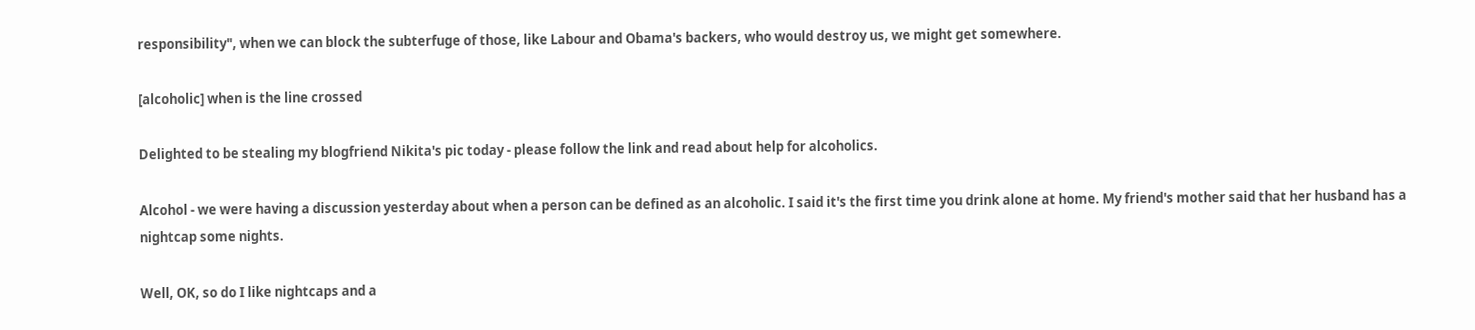responsibility", when we can block the subterfuge of those, like Labour and Obama's backers, who would destroy us, we might get somewhere.

[alcoholic] when is the line crossed

Delighted to be stealing my blogfriend Nikita's pic today - please follow the link and read about help for alcoholics.

Alcohol - we were having a discussion yesterday about when a person can be defined as an alcoholic. I said it's the first time you drink alone at home. My friend's mother said that her husband has a nightcap some nights.

Well, OK, so do I like nightcaps and a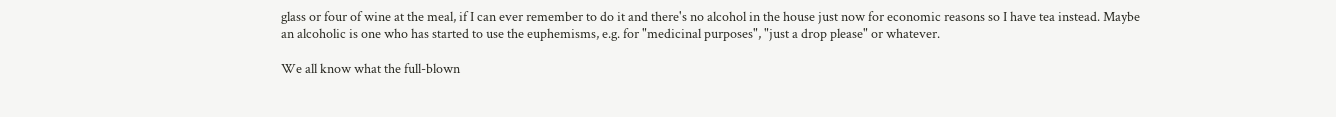glass or four of wine at the meal, if I can ever remember to do it and there's no alcohol in the house just now for economic reasons so I have tea instead. Maybe an alcoholic is one who has started to use the euphemisms, e.g. for "medicinal purposes", "just a drop please" or whatever.

We all know what the full-blown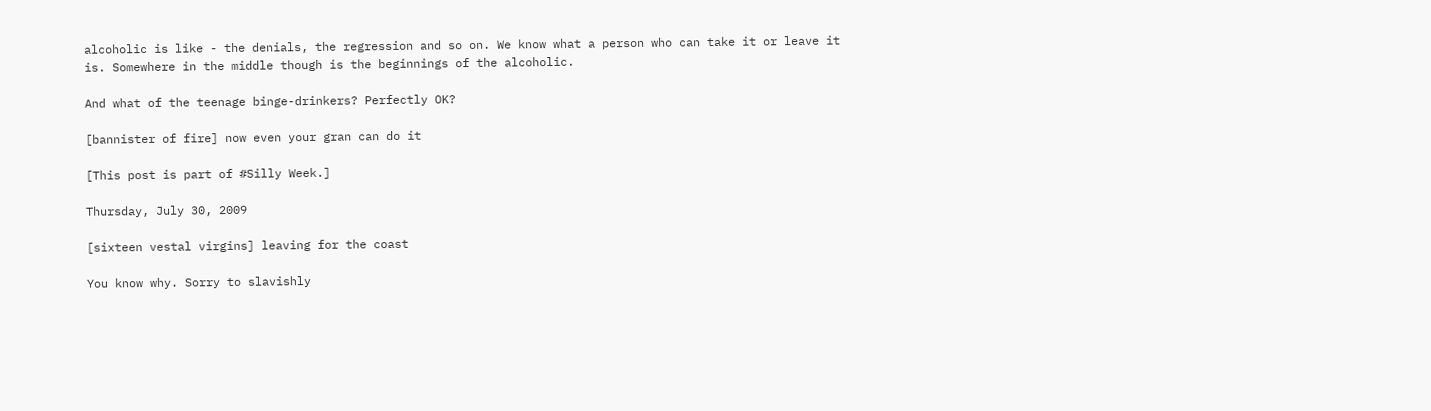alcoholic is like - the denials, the regression and so on. We know what a person who can take it or leave it is. Somewhere in the middle though is the beginnings of the alcoholic.

And what of the teenage binge-drinkers? Perfectly OK?

[bannister of fire] now even your gran can do it

[This post is part of #Silly Week.]

Thursday, July 30, 2009

[sixteen vestal virgins] leaving for the coast

You know why. Sorry to slavishly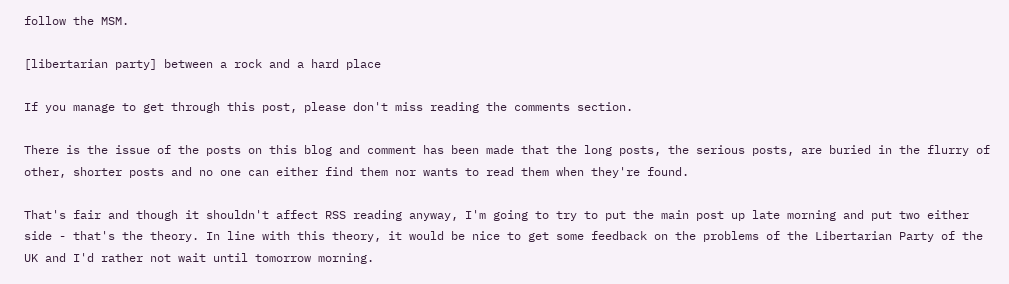follow the MSM.

[libertarian party] between a rock and a hard place

If you manage to get through this post, please don't miss reading the comments section.

There is the issue of the posts on this blog and comment has been made that the long posts, the serious posts, are buried in the flurry of other, shorter posts and no one can either find them nor wants to read them when they're found.

That's fair and though it shouldn't affect RSS reading anyway, I'm going to try to put the main post up late morning and put two either side - that's the theory. In line with this theory, it would be nice to get some feedback on the problems of the Libertarian Party of the UK and I'd rather not wait until tomorrow morning.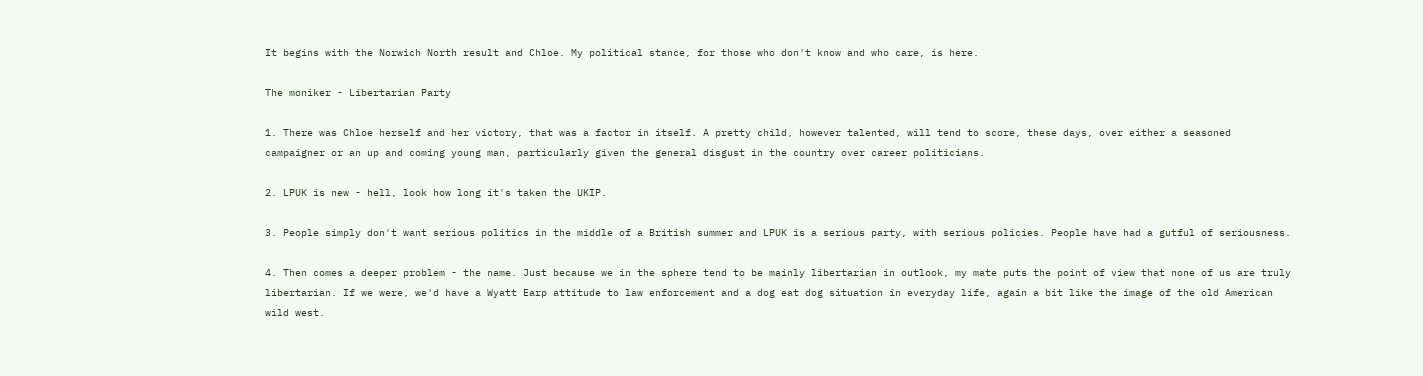It begins with the Norwich North result and Chloe. My political stance, for those who don't know and who care, is here.

The moniker - Libertarian Party

1. There was Chloe herself and her victory, that was a factor in itself. A pretty child, however talented, will tend to score, these days, over either a seasoned campaigner or an up and coming young man, particularly given the general disgust in the country over career politicians.

2. LPUK is new - hell, look how long it's taken the UKIP.

3. People simply don't want serious politics in the middle of a British summer and LPUK is a serious party, with serious policies. People have had a gutful of seriousness.

4. Then comes a deeper problem - the name. Just because we in the sphere tend to be mainly libertarian in outlook, my mate puts the point of view that none of us are truly libertarian. If we were, we'd have a Wyatt Earp attitude to law enforcement and a dog eat dog situation in everyday life, again a bit like the image of the old American wild west.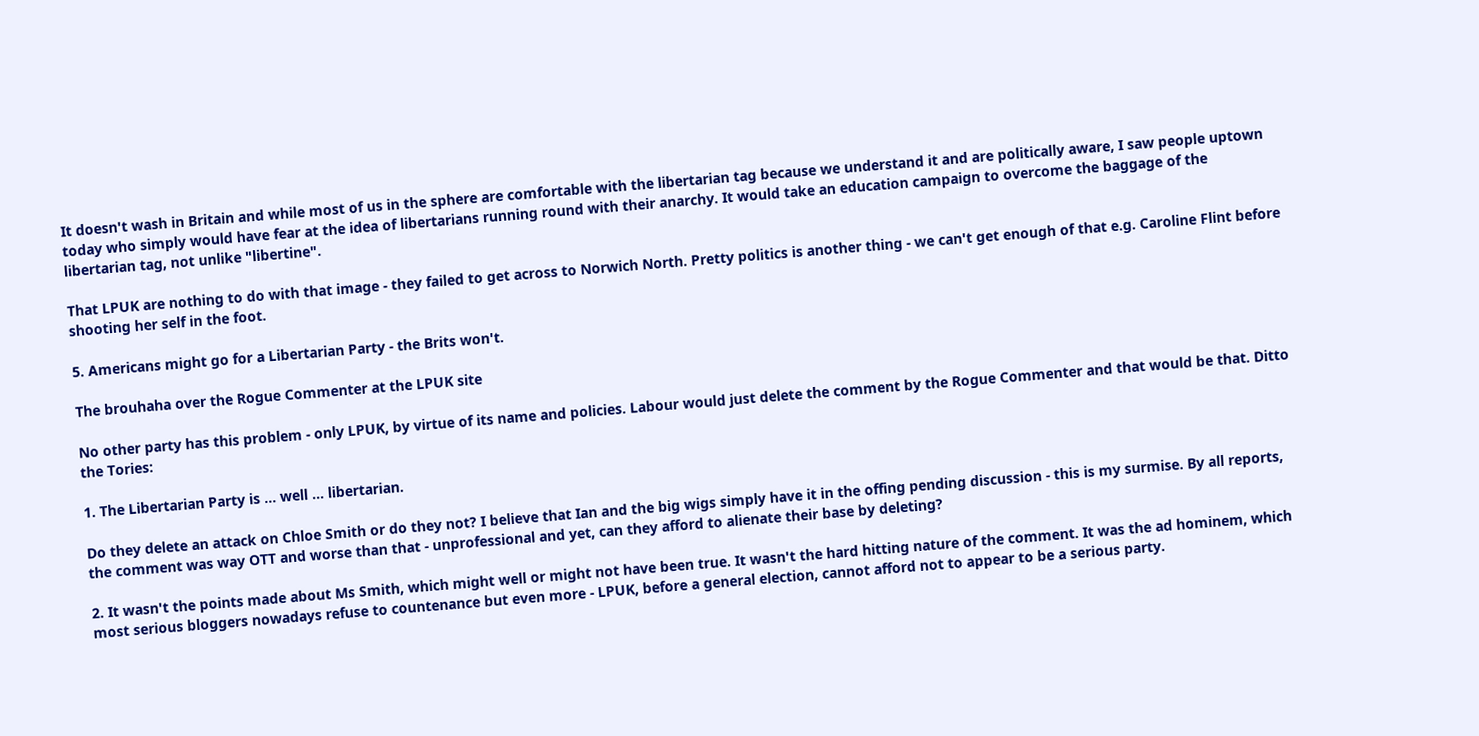It doesn't wash in Britain and while most of us in the sphere are comfortable with the libertarian tag because we understand it and are politically aware, I saw people uptown today who simply would have fear at the idea of libertarians running round with their anarchy. It would take an education campaign to overcome the baggage of the libertarian tag, not unlike "libertine".

That LPUK are nothing to do with that image - they failed to get across to Norwich North. Pretty politics is another thing - we can't get enough of that e.g. Caroline Flint before shooting her self in the foot.

5. Americans might go for a Libertarian Party - the Brits won't.

The brouhaha over the Rogue Commenter at the LPUK site

No other party has this problem - only LPUK, by virtue of its name and policies. Labour would just delete the comment by the Rogue Commenter and that would be that. Ditto the Tories:

1. The Libertarian Party is ... well ... libertarian.

Do they delete an attack on Chloe Smith or do they not? I believe that Ian and the big wigs simply have it in the offing pending discussion - this is my surmise. By all reports, the comment was way OTT and worse than that - unprofessional and yet, can they afford to alienate their base by deleting?

2. It wasn't the points made about Ms Smith, which might well or might not have been true. It wasn't the hard hitting nature of the comment. It was the ad hominem, which most serious bloggers nowadays refuse to countenance but even more - LPUK, before a general election, cannot afford not to appear to be a serious party.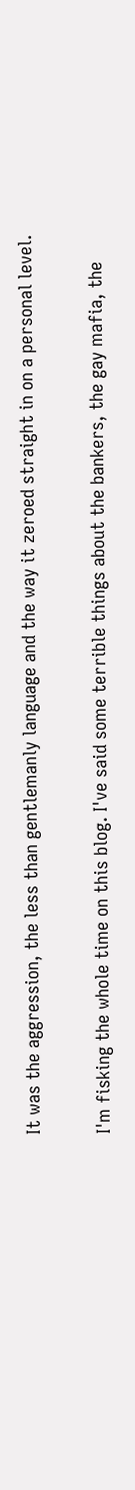It was the aggression, the less than gentlemanly language and the way it zeroed straight in on a personal level.

I'm fisking the whole time on this blog. I've said some terrible things about the bankers, the gay mafia, the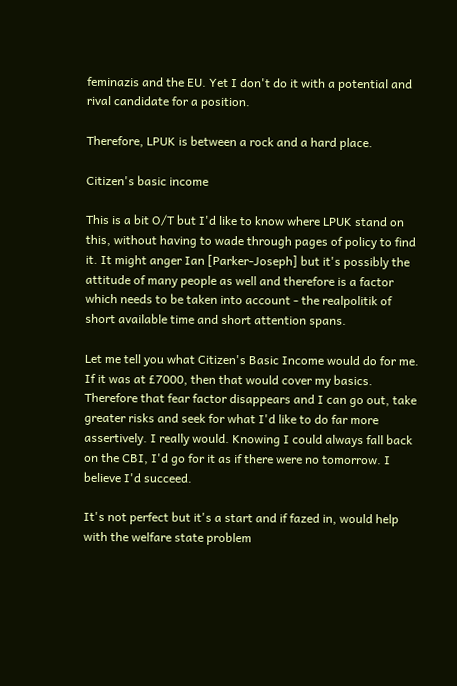feminazis and the EU. Yet I don't do it with a potential and rival candidate for a position.

Therefore, LPUK is between a rock and a hard place.

Citizen's basic income

This is a bit O/T but I'd like to know where LPUK stand on this, without having to wade through pages of policy to find it. It might anger Ian [Parker-Joseph] but it's possibly the attitude of many people as well and therefore is a factor which needs to be taken into account - the realpolitik of short available time and short attention spans.

Let me tell you what Citizen's Basic Income would do for me. If it was at £7000, then that would cover my basics. Therefore that fear factor disappears and I can go out, take greater risks and seek for what I'd like to do far more assertively. I really would. Knowing I could always fall back on the CBI, I'd go for it as if there were no tomorrow. I believe I'd succeed.

It's not perfect but it's a start and if fazed in, would help with the welfare state problem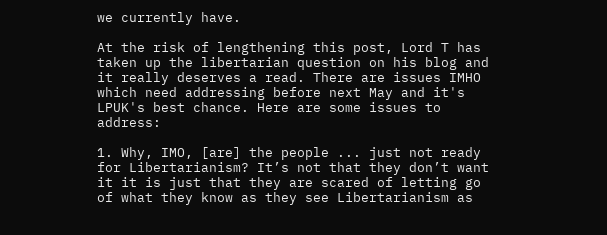we currently have.

At the risk of lengthening this post, Lord T has taken up the libertarian question on his blog and it really deserves a read. There are issues IMHO which need addressing before next May and it's LPUK's best chance. Here are some issues to address:

1. Why, IMO, [are] the people ... just not ready for Libertarianism? It’s not that they don’t want it it is just that they are scared of letting go of what they know as they see Libertarianism as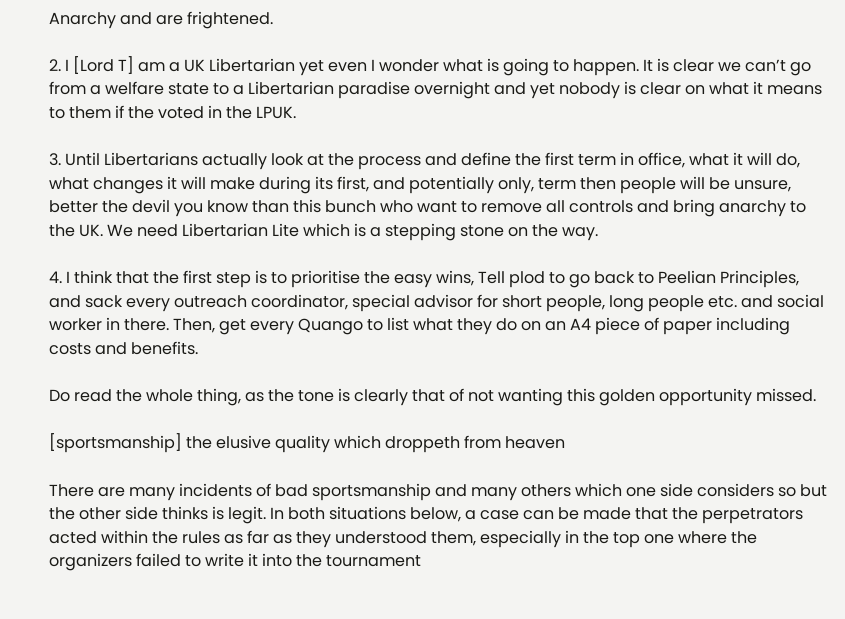Anarchy and are frightened.

2. I [Lord T] am a UK Libertarian yet even I wonder what is going to happen. It is clear we can’t go from a welfare state to a Libertarian paradise overnight and yet nobody is clear on what it means to them if the voted in the LPUK.

3. Until Libertarians actually look at the process and define the first term in office, what it will do, what changes it will make during its first, and potentially only, term then people will be unsure, better the devil you know than this bunch who want to remove all controls and bring anarchy to the UK. We need Libertarian Lite which is a stepping stone on the way.

4. I think that the first step is to prioritise the easy wins, Tell plod to go back to Peelian Principles, and sack every outreach coordinator, special advisor for short people, long people etc. and social worker in there. Then, get every Quango to list what they do on an A4 piece of paper including costs and benefits.

Do read the whole thing, as the tone is clearly that of not wanting this golden opportunity missed.

[sportsmanship] the elusive quality which droppeth from heaven

There are many incidents of bad sportsmanship and many others which one side considers so but the other side thinks is legit. In both situations below, a case can be made that the perpetrators acted within the rules as far as they understood them, especially in the top one where the organizers failed to write it into the tournament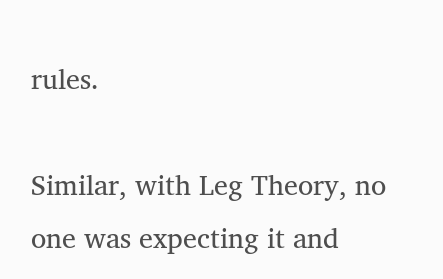rules.

Similar, with Leg Theory, no one was expecting it and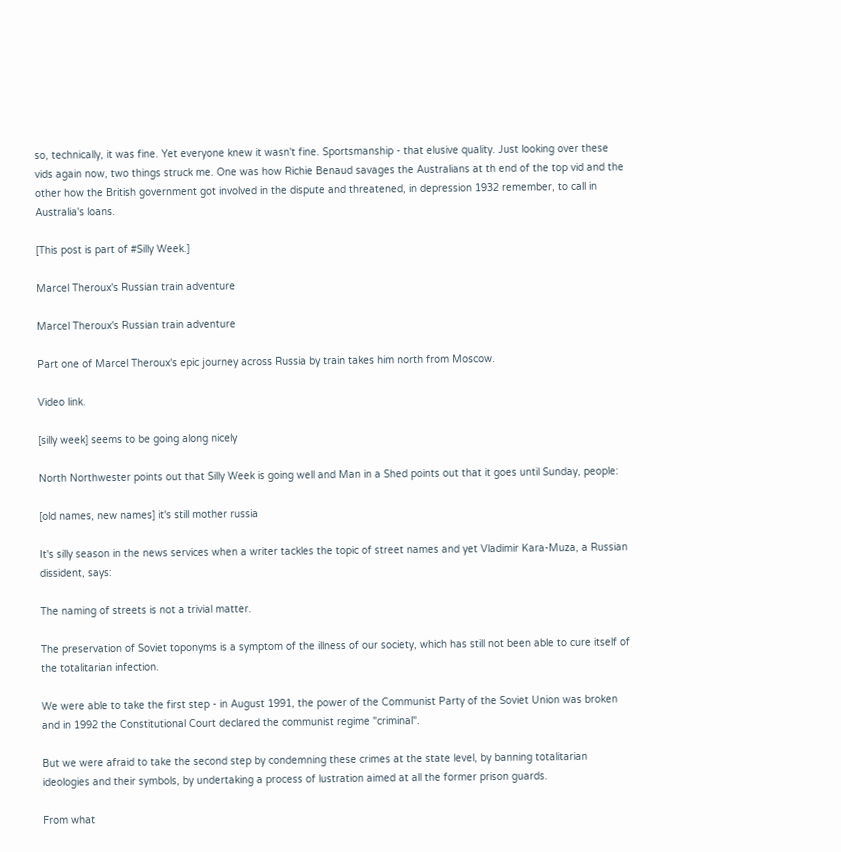so, technically, it was fine. Yet everyone knew it wasn't fine. Sportsmanship - that elusive quality. Just looking over these vids again now, two things struck me. One was how Richie Benaud savages the Australians at th end of the top vid and the other how the British government got involved in the dispute and threatened, in depression 1932 remember, to call in Australia's loans.

[This post is part of #Silly Week.]

Marcel Theroux's Russian train adventure

Marcel Theroux's Russian train adventure

Part one of Marcel Theroux's epic journey across Russia by train takes him north from Moscow.

Video link.

[silly week] seems to be going along nicely

North Northwester points out that Silly Week is going well and Man in a Shed points out that it goes until Sunday, people:

[old names, new names] it's still mother russia

It's silly season in the news services when a writer tackles the topic of street names and yet Vladimir Kara-Muza, a Russian dissident, says:

The naming of streets is not a trivial matter.

The preservation of Soviet toponyms is a symptom of the illness of our society, which has still not been able to cure itself of the totalitarian infection.

We were able to take the first step - in August 1991, the power of the Communist Party of the Soviet Union was broken and in 1992 the Constitutional Court declared the communist regime "criminal".

But we were afraid to take the second step by condemning these crimes at the state level, by banning totalitarian ideologies and their symbols, by undertaking a process of lustration aimed at all the former prison guards.

From what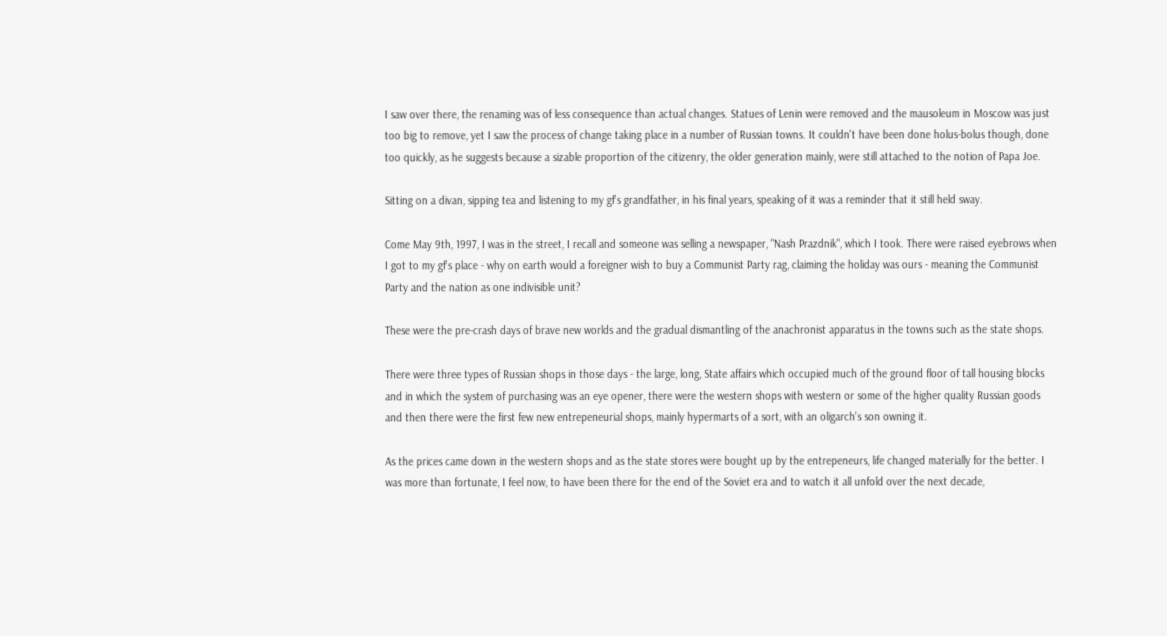I saw over there, the renaming was of less consequence than actual changes. Statues of Lenin were removed and the mausoleum in Moscow was just too big to remove, yet I saw the process of change taking place in a number of Russian towns. It couldn't have been done holus-bolus though, done too quickly, as he suggests because a sizable proportion of the citizenry, the older generation mainly, were still attached to the notion of Papa Joe.

Sitting on a divan, sipping tea and listening to my gf's grandfather, in his final years, speaking of it was a reminder that it still held sway.

Come May 9th, 1997, I was in the street, I recall and someone was selling a newspaper, "Nash Prazdnik", which I took. There were raised eyebrows when I got to my gf's place - why on earth would a foreigner wish to buy a Communist Party rag, claiming the holiday was ours - meaning the Communist Party and the nation as one indivisible unit?

These were the pre-crash days of brave new worlds and the gradual dismantling of the anachronist apparatus in the towns such as the state shops.

There were three types of Russian shops in those days - the large, long, State affairs which occupied much of the ground floor of tall housing blocks and in which the system of purchasing was an eye opener, there were the western shops with western or some of the higher quality Russian goods and then there were the first few new entrepeneurial shops, mainly hypermarts of a sort, with an oligarch's son owning it.

As the prices came down in the western shops and as the state stores were bought up by the entrepeneurs, life changed materially for the better. I was more than fortunate, I feel now, to have been there for the end of the Soviet era and to watch it all unfold over the next decade,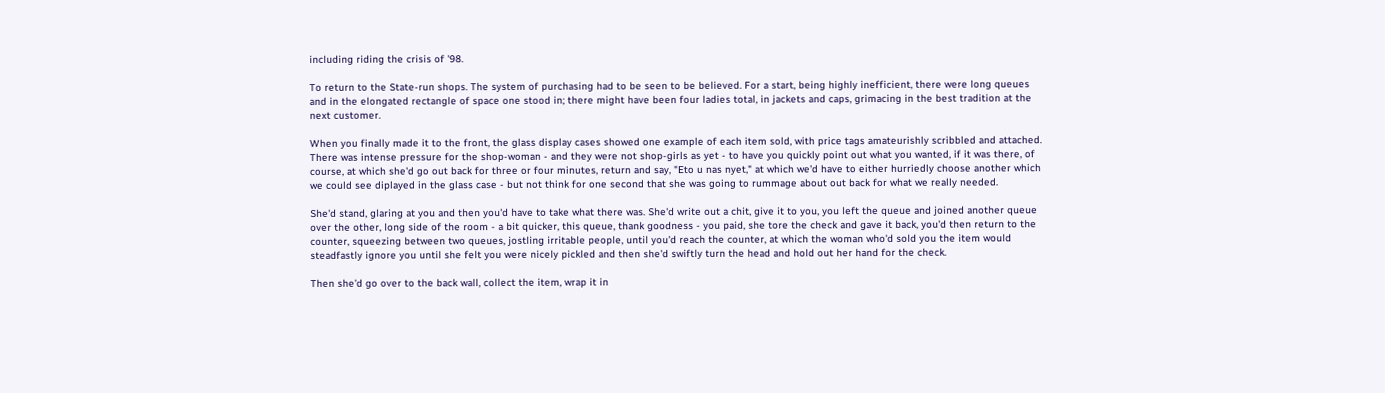including riding the crisis of '98.

To return to the State-run shops. The system of purchasing had to be seen to be believed. For a start, being highly inefficient, there were long queues and in the elongated rectangle of space one stood in; there might have been four ladies total, in jackets and caps, grimacing in the best tradition at the next customer.

When you finally made it to the front, the glass display cases showed one example of each item sold, with price tags amateurishly scribbled and attached. There was intense pressure for the shop-woman - and they were not shop-girls as yet - to have you quickly point out what you wanted, if it was there, of course, at which she'd go out back for three or four minutes, return and say, "Eto u nas nyet," at which we'd have to either hurriedly choose another which we could see diplayed in the glass case - but not think for one second that she was going to rummage about out back for what we really needed.

She'd stand, glaring at you and then you'd have to take what there was. She'd write out a chit, give it to you, you left the queue and joined another queue over the other, long side of the room - a bit quicker, this queue, thank goodness - you paid, she tore the check and gave it back, you'd then return to the counter, squeezing between two queues, jostling irritable people, until you'd reach the counter, at which the woman who'd sold you the item would steadfastly ignore you until she felt you were nicely pickled and then she'd swiftly turn the head and hold out her hand for the check.

Then she'd go over to the back wall, collect the item, wrap it in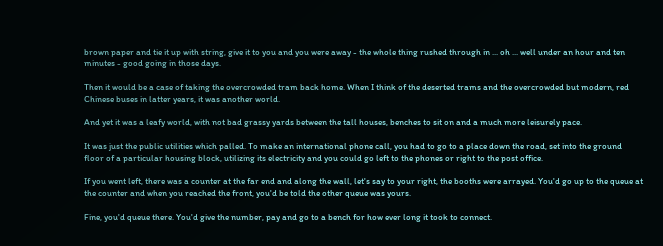brown paper and tie it up with string, give it to you and you were away - the whole thing rushed through in ... oh ... well under an hour and ten minutes - good going in those days.

Then it would be a case of taking the overcrowded tram back home. When I think of the deserted trams and the overcrowded but modern, red Chinese buses in latter years, it was another world.

And yet it was a leafy world, with not bad grassy yards between the tall houses, benches to sit on and a much more leisurely pace.

It was just the public utilities which palled. To make an international phone call, you had to go to a place down the road, set into the ground floor of a particular housing block, utilizing its electricity and you could go left to the phones or right to the post office.

If you went left, there was a counter at the far end and along the wall, let's say to your right, the booths were arrayed. You'd go up to the queue at the counter and when you reached the front, you'd be told the other queue was yours.

Fine, you'd queue there. You'd give the number, pay and go to a bench for how ever long it took to connect.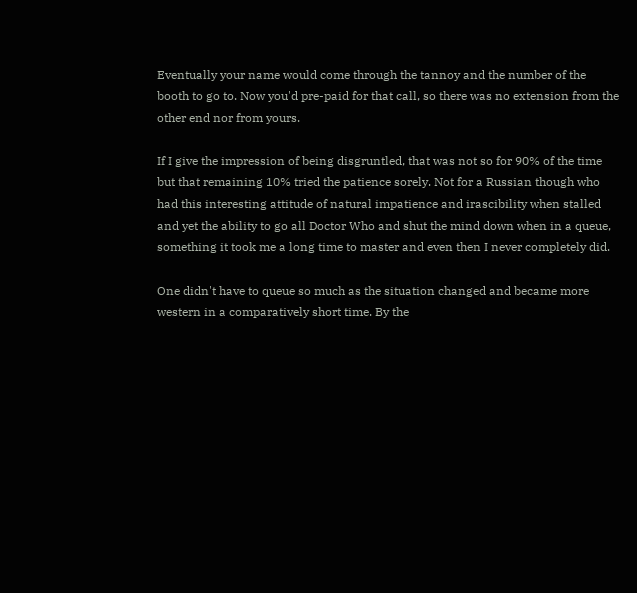Eventually your name would come through the tannoy and the number of the booth to go to. Now you'd pre-paid for that call, so there was no extension from the other end nor from yours.

If I give the impression of being disgruntled, that was not so for 90% of the time but that remaining 10% tried the patience sorely. Not for a Russian though who had this interesting attitude of natural impatience and irascibility when stalled and yet the ability to go all Doctor Who and shut the mind down when in a queue, something it took me a long time to master and even then I never completely did.

One didn't have to queue so much as the situation changed and became more western in a comparatively short time. By the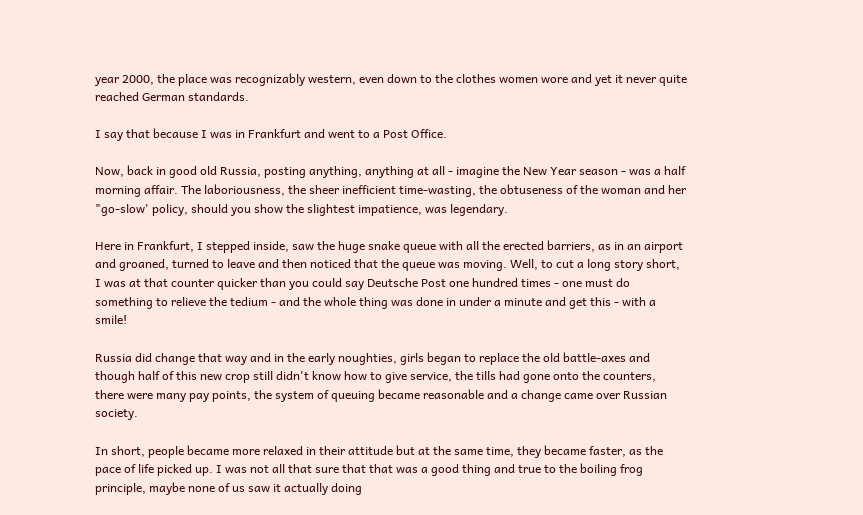year 2000, the place was recognizably western, even down to the clothes women wore and yet it never quite reached German standards.

I say that because I was in Frankfurt and went to a Post Office.

Now, back in good old Russia, posting anything, anything at all - imagine the New Year season - was a half morning affair. The laboriousness, the sheer inefficient time-wasting, the obtuseness of the woman and her "go-slow' policy, should you show the slightest impatience, was legendary.

Here in Frankfurt, I stepped inside, saw the huge snake queue with all the erected barriers, as in an airport and groaned, turned to leave and then noticed that the queue was moving. Well, to cut a long story short, I was at that counter quicker than you could say Deutsche Post one hundred times - one must do something to relieve the tedium - and the whole thing was done in under a minute and get this - with a smile!

Russia did change that way and in the early noughties, girls began to replace the old battle-axes and though half of this new crop still didn't know how to give service, the tills had gone onto the counters, there were many pay points, the system of queuing became reasonable and a change came over Russian society.

In short, people became more relaxed in their attitude but at the same time, they became faster, as the pace of life picked up. I was not all that sure that that was a good thing and true to the boiling frog principle, maybe none of us saw it actually doing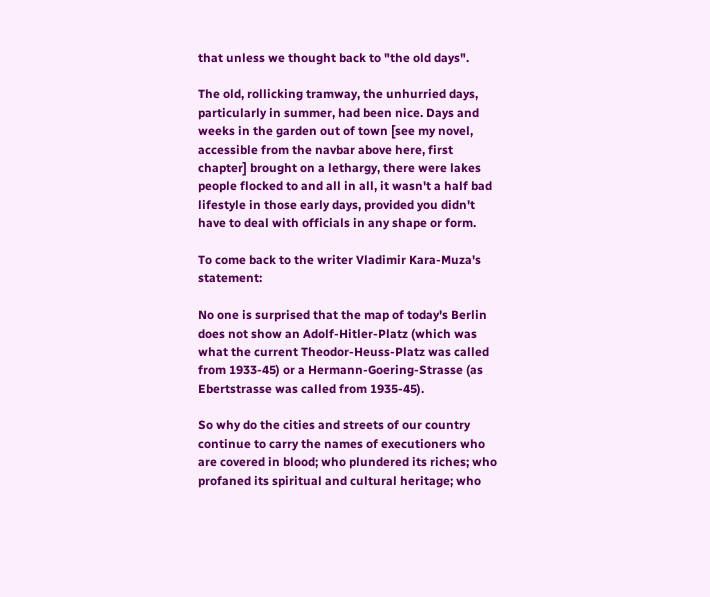that unless we thought back to "the old days".

The old, rollicking tramway, the unhurried days, particularly in summer, had been nice. Days and weeks in the garden out of town [see my novel, accessible from the navbar above here, first chapter] brought on a lethargy, there were lakes people flocked to and all in all, it wasn't a half bad lifestyle in those early days, provided you didn't have to deal with officials in any shape or form.

To come back to the writer Vladimir Kara-Muza's statement:

No one is surprised that the map of today's Berlin does not show an Adolf-Hitler-Platz (which was what the current Theodor-Heuss-Platz was called from 1933-45) or a Hermann-Goering-Strasse (as Ebertstrasse was called from 1935-45).

So why do the cities and streets of our country continue to carry the names of executioners who are covered in blood; who plundered its riches; who profaned its spiritual and cultural heritage; who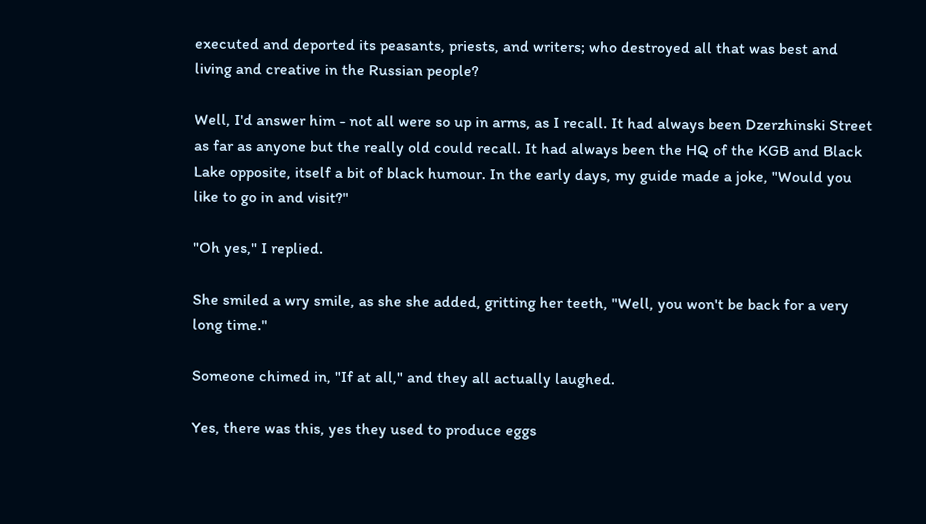executed and deported its peasants, priests, and writers; who destroyed all that was best and living and creative in the Russian people?

Well, I'd answer him - not all were so up in arms, as I recall. It had always been Dzerzhinski Street as far as anyone but the really old could recall. It had always been the HQ of the KGB and Black Lake opposite, itself a bit of black humour. In the early days, my guide made a joke, "Would you like to go in and visit?"

"Oh yes," I replied.

She smiled a wry smile, as she she added, gritting her teeth, "Well, you won't be back for a very long time."

Someone chimed in, "If at all," and they all actually laughed.

Yes, there was this, yes they used to produce eggs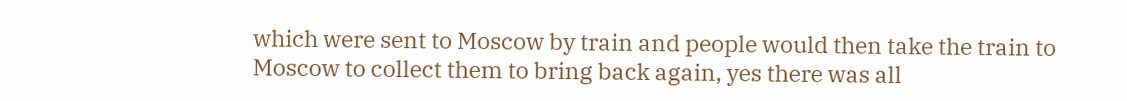which were sent to Moscow by train and people would then take the train to Moscow to collect them to bring back again, yes there was all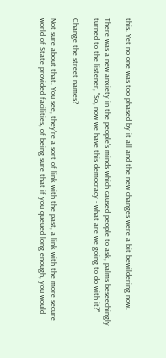this. Yet no one was too phased by it all and the new changes were a bit bewildering now.

There was a new anxiety in the people's minds which caused people to ask, palms beseechingly turned to the listener, "So, now we have this democracy - what are we going to do with it?"

Change the street names?

Not sure about that. You see, they're a sort of link with the past, a link with the more secure world of State provided facilities, of being sure that if you queued long enough, you would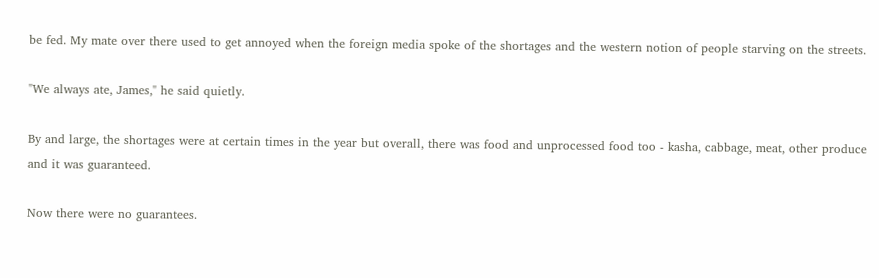be fed. My mate over there used to get annoyed when the foreign media spoke of the shortages and the western notion of people starving on the streets.

"We always ate, James," he said quietly.

By and large, the shortages were at certain times in the year but overall, there was food and unprocessed food too - kasha, cabbage, meat, other produce and it was guaranteed.

Now there were no guarantees.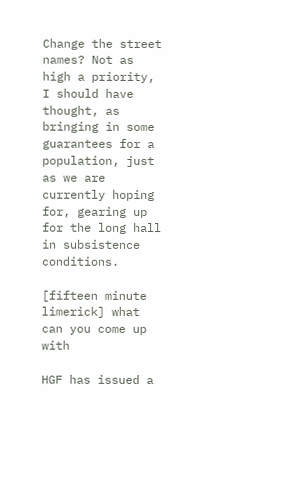Change the street names? Not as high a priority, I should have thought, as bringing in some guarantees for a population, just as we are currently hoping for, gearing up for the long hall in subsistence conditions.

[fifteen minute limerick] what can you come up with

HGF has issued a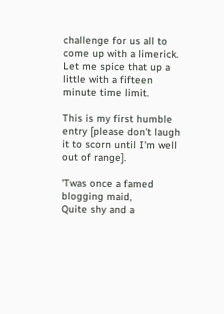challenge for us all to come up with a limerick. Let me spice that up a little with a fifteen minute time limit.

This is my first humble entry [please don't laugh it to scorn until I'm well out of range].

'Twas once a famed blogging maid,
Quite shy and a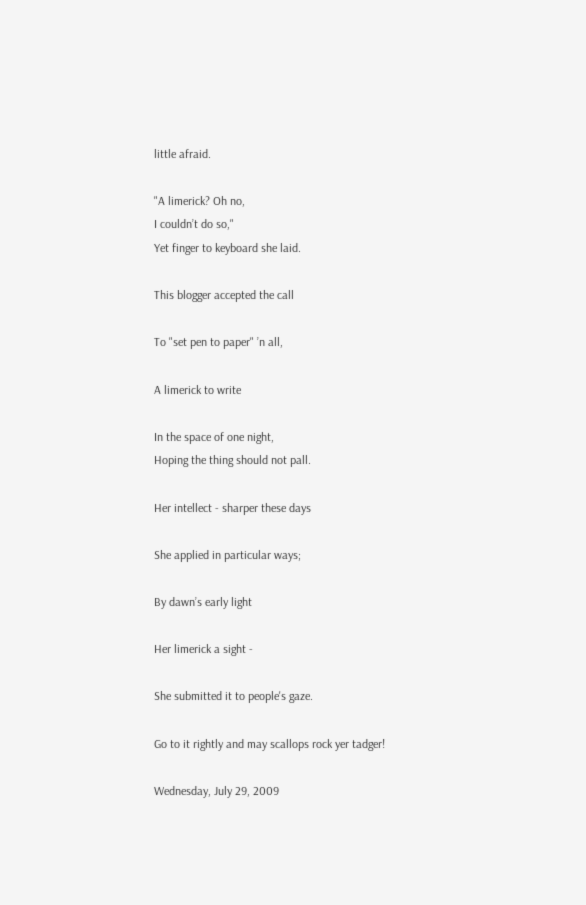little afraid.

"A limerick? Oh no,
I couldn’t do so,"
Yet finger to keyboard she laid.

This blogger accepted the call

To "set pen to paper" ’n all,

A limerick to write

In the space of one night,
Hoping the thing should not pall.

Her intellect - sharper these days

She applied in particular ways;

By dawn’s early light

Her limerick a sight -

She submitted it to people's gaze.

Go to it rightly and may scallops rock yer tadger!

Wednesday, July 29, 2009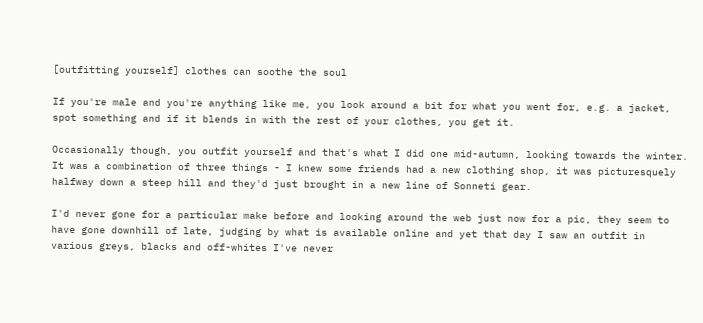[outfitting yourself] clothes can soothe the soul

If you're male and you're anything like me, you look around a bit for what you went for, e.g. a jacket, spot something and if it blends in with the rest of your clothes, you get it.

Occasionally though, you outfit yourself and that's what I did one mid-autumn, looking towards the winter. It was a combination of three things - I knew some friends had a new clothing shop, it was picturesquely halfway down a steep hill and they'd just brought in a new line of Sonneti gear.

I'd never gone for a particular make before and looking around the web just now for a pic, they seem to have gone downhill of late, judging by what is available online and yet that day I saw an outfit in various greys, blacks and off-whites I've never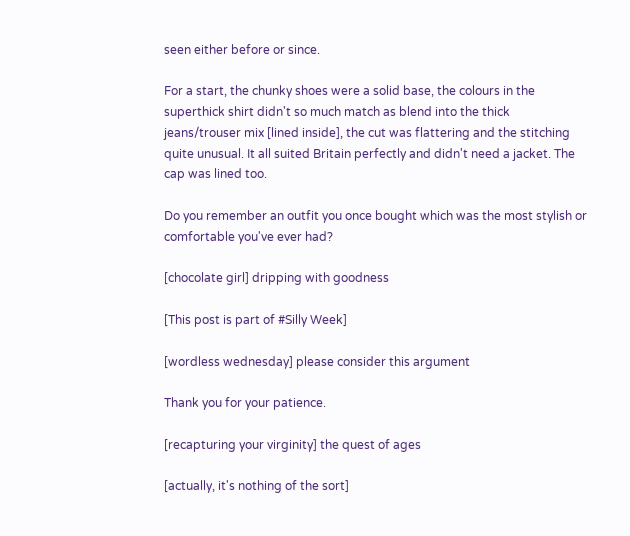seen either before or since.

For a start, the chunky shoes were a solid base, the colours in the superthick shirt didn't so much match as blend into the thick jeans/trouser mix [lined inside], the cut was flattering and the stitching quite unusual. It all suited Britain perfectly and didn't need a jacket. The cap was lined too.

Do you remember an outfit you once bought which was the most stylish or comfortable you've ever had?

[chocolate girl] dripping with goodness

[This post is part of #Silly Week]

[wordless wednesday] please consider this argument

Thank you for your patience.

[recapturing your virginity] the quest of ages

[actually, it's nothing of the sort]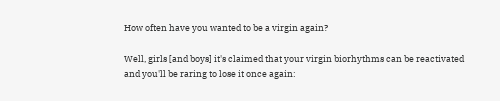How often have you wanted to be a virgin again?

Well, girls [and boys] it's claimed that your virgin biorhythms can be reactivated and you'll be raring to lose it once again: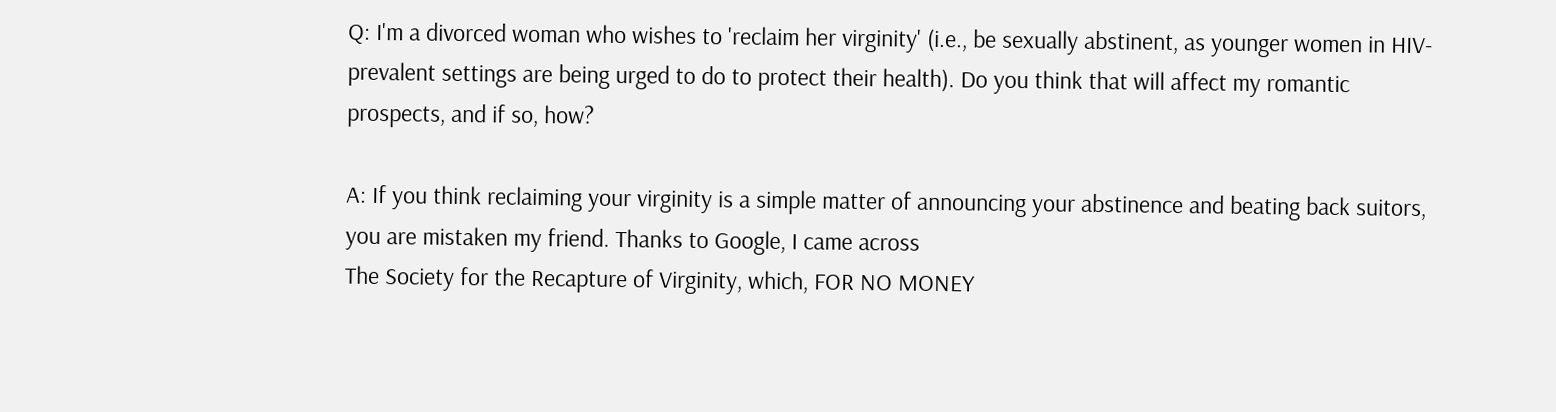Q: I'm a divorced woman who wishes to 'reclaim her virginity' (i.e., be sexually abstinent, as younger women in HIV-prevalent settings are being urged to do to protect their health). Do you think that will affect my romantic prospects, and if so, how?

A: If you think reclaiming your virginity is a simple matter of announcing your abstinence and beating back suitors, you are mistaken my friend. Thanks to Google, I came across
The Society for the Recapture of Virginity, which, FOR NO MONEY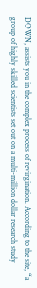DOWN, assists you in the complex process of revirgination. According to the site, “a group of highly skilled scientists set out on a multi-million dollar research study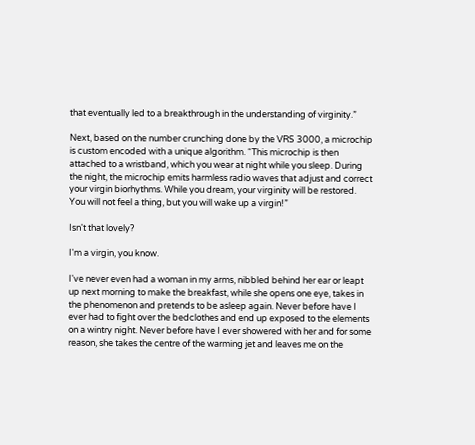that eventually led to a breakthrough in the understanding of virginity.”

Next, based on the number crunching done by the VRS 3000, a microchip is custom encoded with a unique algorithm. “This microchip is then attached to a wristband, which you wear at night while you sleep. During the night, the microchip emits harmless radio waves that adjust and correct your virgin biorhythms. While you dream, your virginity will be restored. You will not feel a thing, but you will wake up a virgin!”

Isn't that lovely?

I'm a virgin, you know.

I've never even had a woman in my arms, nibbled behind her ear or leapt up next morning to make the breakfast, while she opens one eye, takes in the phenomenon and pretends to be asleep again. Never before have I ever had to fight over the bedclothes and end up exposed to the elements on a wintry night. Never before have I ever showered with her and for some reason, she takes the centre of the warming jet and leaves me on the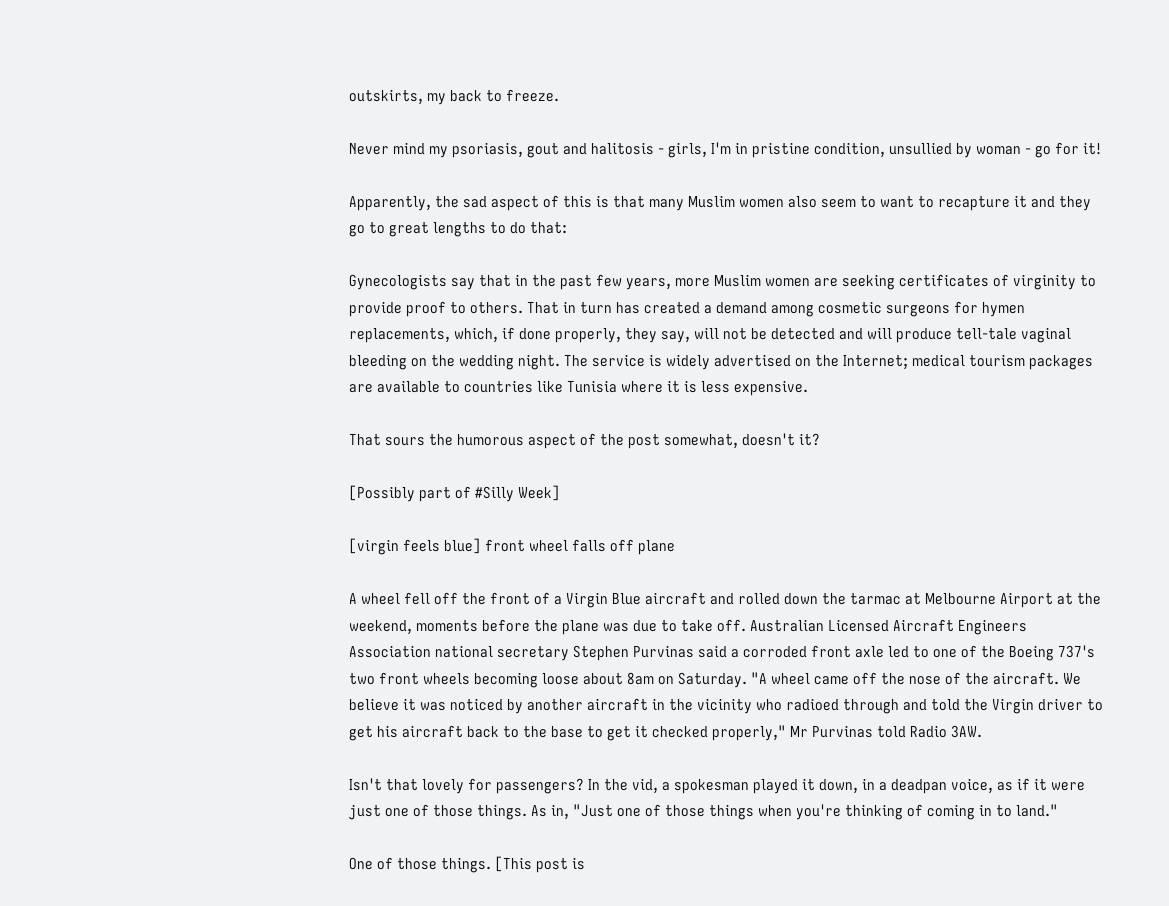outskirts, my back to freeze.

Never mind my psoriasis, gout and halitosis - girls, I'm in pristine condition, unsullied by woman - go for it!

Apparently, the sad aspect of this is that many Muslim women also seem to want to recapture it and they go to great lengths to do that:

Gynecologists say that in the past few years, more Muslim women are seeking certificates of virginity to provide proof to others. That in turn has created a demand among cosmetic surgeons for hymen replacements, which, if done properly, they say, will not be detected and will produce tell-tale vaginal bleeding on the wedding night. The service is widely advertised on the Internet; medical tourism packages are available to countries like Tunisia where it is less expensive.

That sours the humorous aspect of the post somewhat, doesn't it?

[Possibly part of #Silly Week]

[virgin feels blue] front wheel falls off plane

A wheel fell off the front of a Virgin Blue aircraft and rolled down the tarmac at Melbourne Airport at the weekend, moments before the plane was due to take off. Australian Licensed Aircraft Engineers Association national secretary Stephen Purvinas said a corroded front axle led to one of the Boeing 737's two front wheels becoming loose about 8am on Saturday. "A wheel came off the nose of the aircraft. We believe it was noticed by another aircraft in the vicinity who radioed through and told the Virgin driver to get his aircraft back to the base to get it checked properly," Mr Purvinas told Radio 3AW.

Isn't that lovely for passengers? In the vid, a spokesman played it down, in a deadpan voice, as if it were just one of those things. As in, "Just one of those things when you're thinking of coming in to land."

One of those things. [This post is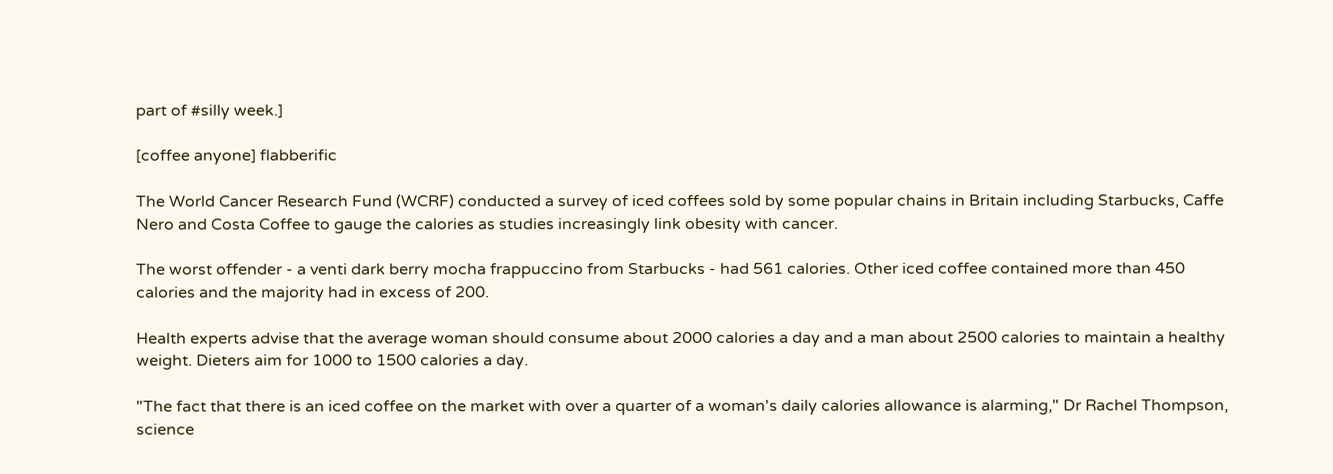part of #silly week.]

[coffee anyone] flabberific

The World Cancer Research Fund (WCRF) conducted a survey of iced coffees sold by some popular chains in Britain including Starbucks, Caffe Nero and Costa Coffee to gauge the calories as studies increasingly link obesity with cancer.

The worst offender - a venti dark berry mocha frappuccino from Starbucks - had 561 calories. Other iced coffee contained more than 450 calories and the majority had in excess of 200.

Health experts advise that the average woman should consume about 2000 calories a day and a man about 2500 calories to maintain a healthy weight. Dieters aim for 1000 to 1500 calories a day.

"The fact that there is an iced coffee on the market with over a quarter of a woman's daily calories allowance is alarming," Dr Rachel Thompson, science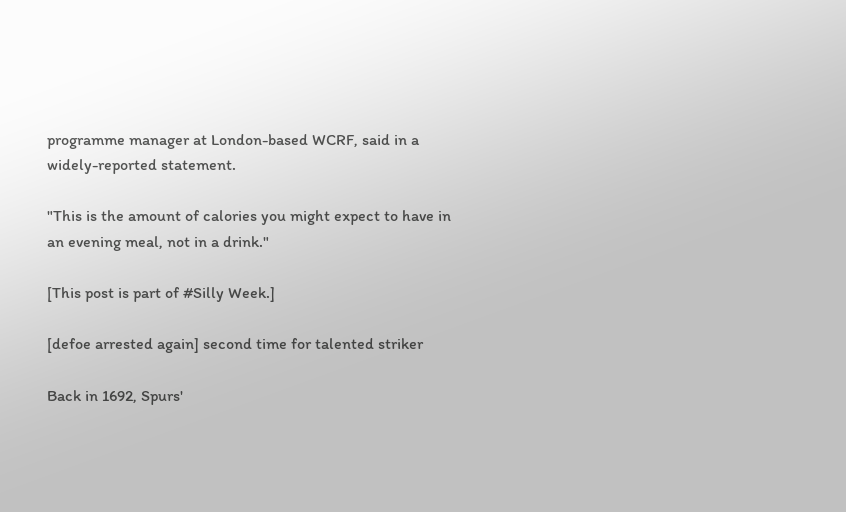programme manager at London-based WCRF, said in a widely-reported statement.

"This is the amount of calories you might expect to have in an evening meal, not in a drink."

[This post is part of #Silly Week.]

[defoe arrested again] second time for talented striker

Back in 1692, Spurs'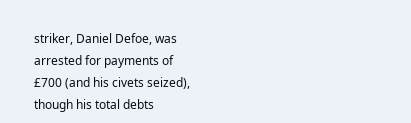striker, Daniel Defoe, was arrested for payments of £700 (and his civets seized), though his total debts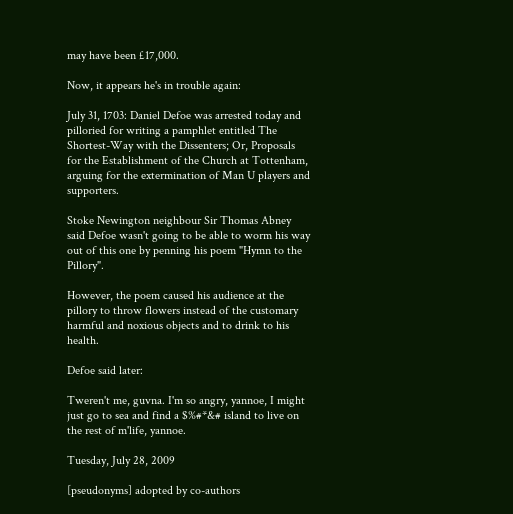may have been £17,000.

Now, it appears he's in trouble again:

July 31, 1703: Daniel Defoe was arrested today and pilloried for writing a pamphlet entitled The Shortest-Way with the Dissenters; Or, Proposals for the Establishment of the Church at Tottenham, arguing for the extermination of Man U players and supporters.

Stoke Newington neighbour Sir Thomas Abney said Defoe wasn't going to be able to worm his way out of this one by penning his poem "Hymn to the Pillory".

However, the poem caused his audience at the pillory to throw flowers instead of the customary harmful and noxious objects and to drink to his health.

Defoe said later:

Tweren't me, guvna. I'm so angry, yannoe, I might just go to sea and find a $%#*&# island to live on the rest of m'life, yannoe.

Tuesday, July 28, 2009

[pseudonyms] adopted by co-authors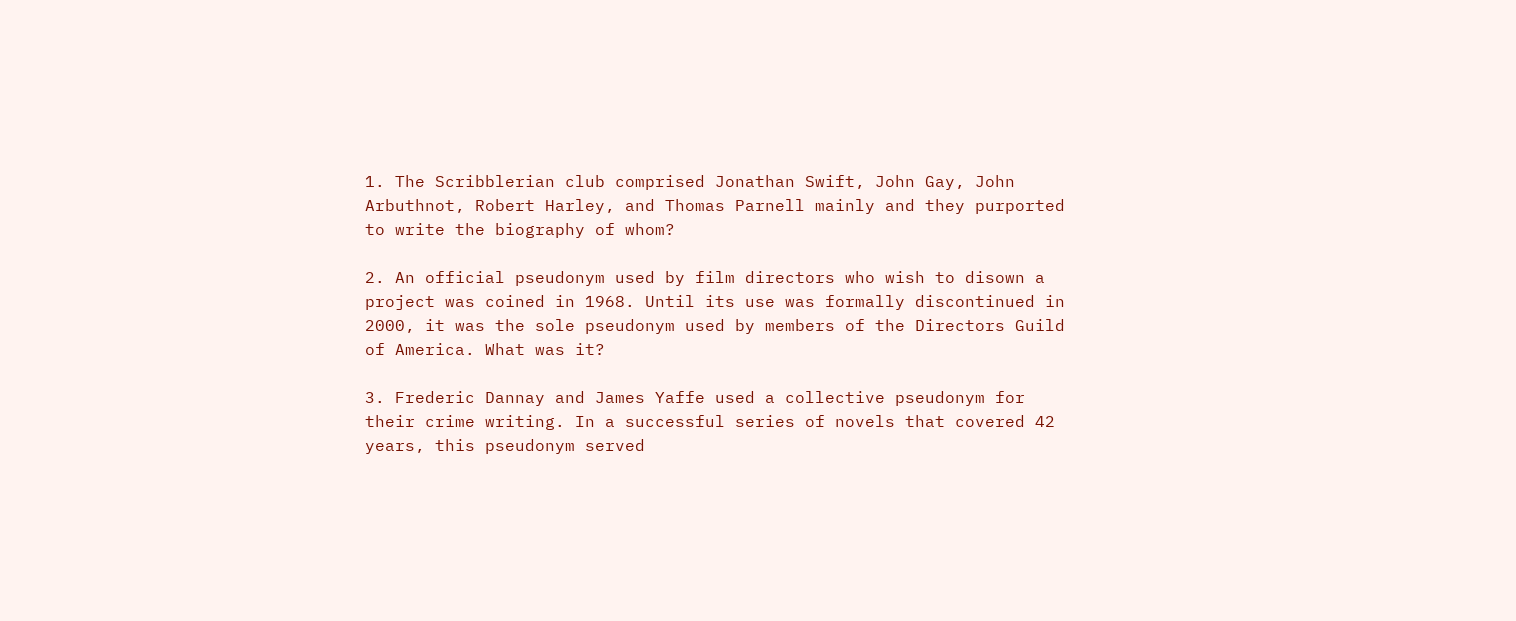1. The Scribblerian club comprised Jonathan Swift, John Gay, John Arbuthnot, Robert Harley, and Thomas Parnell mainly and they purported to write the biography of whom?

2. An official pseudonym used by film directors who wish to disown a project was coined in 1968. Until its use was formally discontinued in 2000, it was the sole pseudonym used by members of the Directors Guild of America. What was it?

3. Frederic Dannay and James Yaffe used a collective pseudonym for their crime writing. In a successful series of novels that covered 42 years, this pseudonym served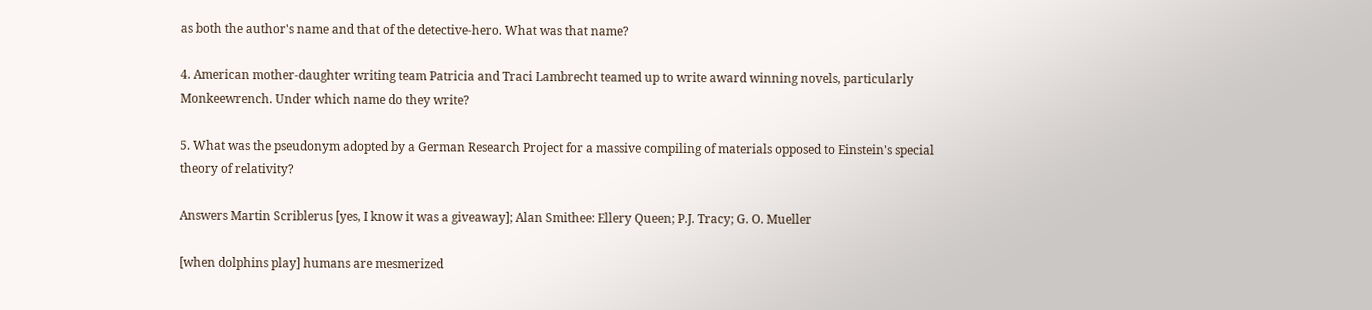as both the author's name and that of the detective-hero. What was that name?

4. American mother-daughter writing team Patricia and Traci Lambrecht teamed up to write award winning novels, particularly Monkeewrench. Under which name do they write?

5. What was the pseudonym adopted by a German Research Project for a massive compiling of materials opposed to Einstein's special theory of relativity?

Answers Martin Scriblerus [yes, I know it was a giveaway]; Alan Smithee: Ellery Queen; P.J. Tracy; G. O. Mueller

[when dolphins play] humans are mesmerized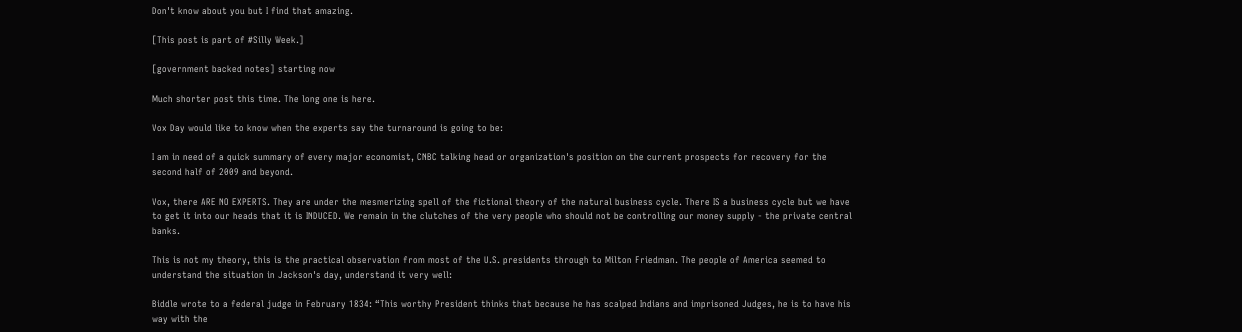Don't know about you but I find that amazing.

[This post is part of #Silly Week.]

[government backed notes] starting now

Much shorter post this time. The long one is here.

Vox Day would like to know when the experts say the turnaround is going to be:

I am in need of a quick summary of every major economist, CNBC talking head or organization's position on the current prospects for recovery for the second half of 2009 and beyond.

Vox, there ARE NO EXPERTS. They are under the mesmerizing spell of the fictional theory of the natural business cycle. There IS a business cycle but we have to get it into our heads that it is INDUCED. We remain in the clutches of the very people who should not be controlling our money supply - the private central banks.

This is not my theory, this is the practical observation from most of the U.S. presidents through to Milton Friedman. The people of America seemed to understand the situation in Jackson's day, understand it very well:

Biddle wrote to a federal judge in February 1834: “This worthy President thinks that because he has scalped Indians and imprisoned Judges, he is to have his way with the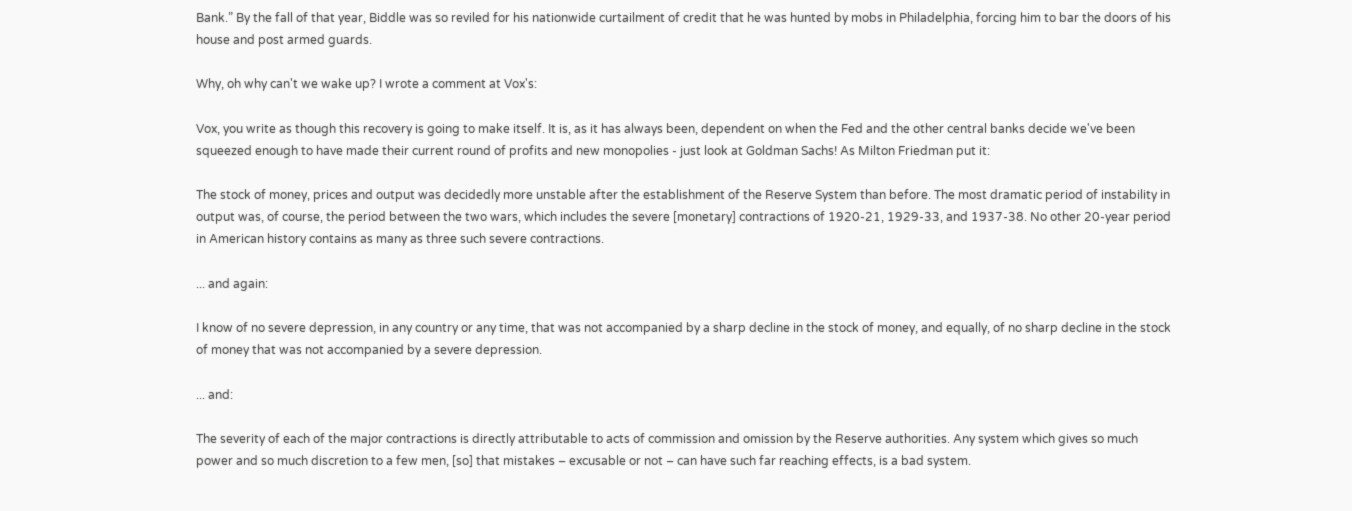Bank.” By the fall of that year, Biddle was so reviled for his nationwide curtailment of credit that he was hunted by mobs in Philadelphia, forcing him to bar the doors of his house and post armed guards.

Why, oh why can't we wake up? I wrote a comment at Vox's:

Vox, you write as though this recovery is going to make itself. It is, as it has always been, dependent on when the Fed and the other central banks decide we've been squeezed enough to have made their current round of profits and new monopolies - just look at Goldman Sachs! As Milton Friedman put it:

The stock of money, prices and output was decidedly more unstable after the establishment of the Reserve System than before. The most dramatic period of instability in output was, of course, the period between the two wars, which includes the severe [monetary] contractions of 1920-21, 1929-33, and 1937-38. No other 20-year period in American history contains as many as three such severe contractions.

... and again:

I know of no severe depression, in any country or any time, that was not accompanied by a sharp decline in the stock of money, and equally, of no sharp decline in the stock of money that was not accompanied by a severe depression.

... and:

The severity of each of the major contractions is directly attributable to acts of commission and omission by the Reserve authorities. Any system which gives so much power and so much discretion to a few men, [so] that mistakes – excusable or not – can have such far reaching effects, is a bad system.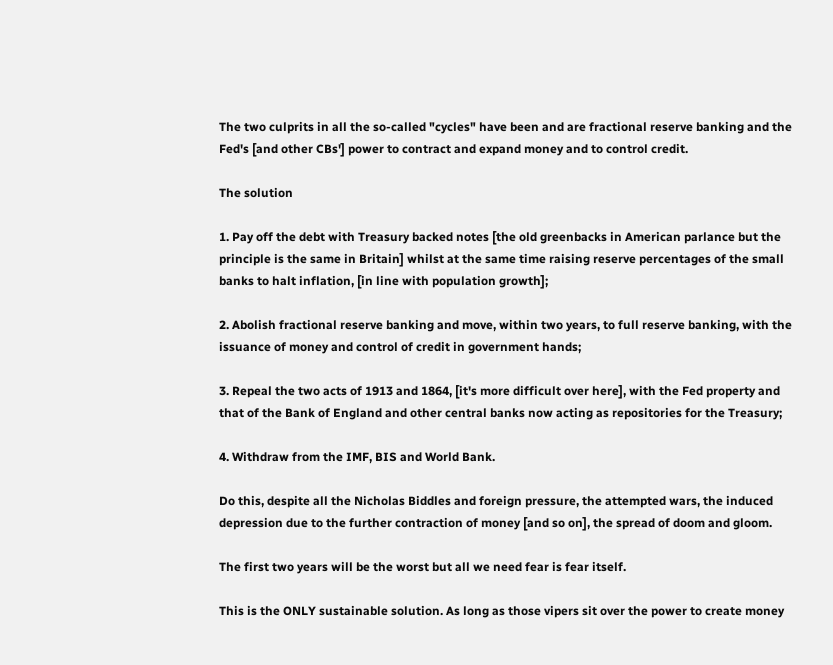The two culprits in all the so-called "cycles" have been and are fractional reserve banking and the Fed's [and other CBs'] power to contract and expand money and to control credit.

The solution

1. Pay off the debt with Treasury backed notes [the old greenbacks in American parlance but the principle is the same in Britain] whilst at the same time raising reserve percentages of the small banks to halt inflation, [in line with population growth];

2. Abolish fractional reserve banking and move, within two years, to full reserve banking, with the issuance of money and control of credit in government hands;

3. Repeal the two acts of 1913 and 1864, [it's more difficult over here], with the Fed property and that of the Bank of England and other central banks now acting as repositories for the Treasury;

4. Withdraw from the IMF, BIS and World Bank.

Do this, despite all the Nicholas Biddles and foreign pressure, the attempted wars, the induced depression due to the further contraction of money [and so on], the spread of doom and gloom.

The first two years will be the worst but all we need fear is fear itself.

This is the ONLY sustainable solution. As long as those vipers sit over the power to create money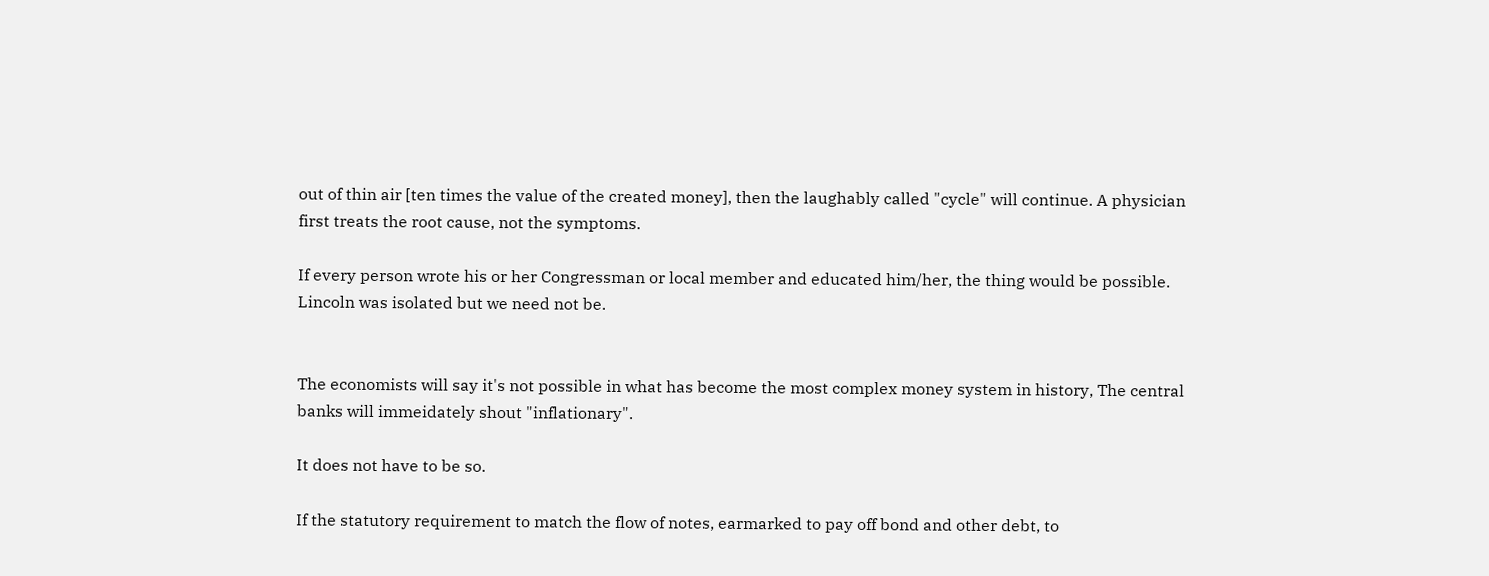out of thin air [ten times the value of the created money], then the laughably called "cycle" will continue. A physician first treats the root cause, not the symptoms.

If every person wrote his or her Congressman or local member and educated him/her, the thing would be possible. Lincoln was isolated but we need not be.


The economists will say it's not possible in what has become the most complex money system in history, The central banks will immeidately shout "inflationary".

It does not have to be so.

If the statutory requirement to match the flow of notes, earmarked to pay off bond and other debt, to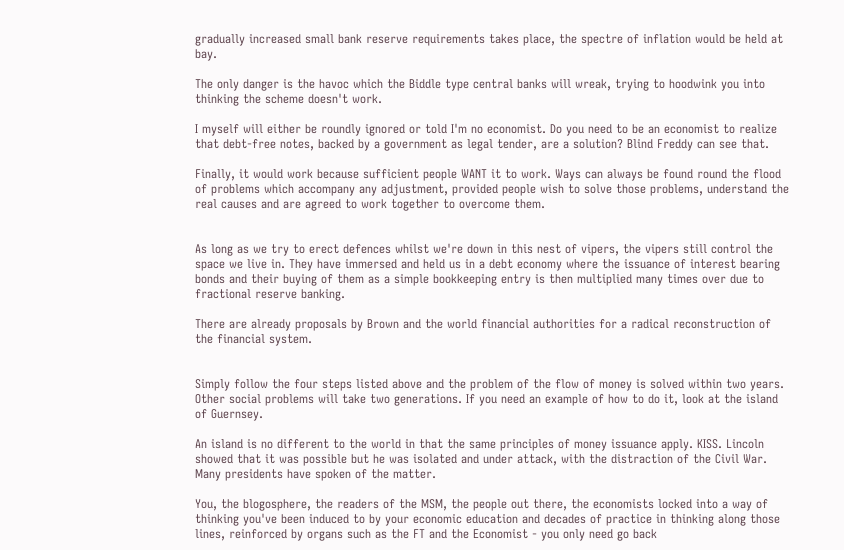gradually increased small bank reserve requirements takes place, the spectre of inflation would be held at bay.

The only danger is the havoc which the Biddle type central banks will wreak, trying to hoodwink you into thinking the scheme doesn't work.

I myself will either be roundly ignored or told I'm no economist. Do you need to be an economist to realize that debt-free notes, backed by a government as legal tender, are a solution? Blind Freddy can see that.

Finally, it would work because sufficient people WANT it to work. Ways can always be found round the flood of problems which accompany any adjustment, provided people wish to solve those problems, understand the real causes and are agreed to work together to overcome them.


As long as we try to erect defences whilst we're down in this nest of vipers, the vipers still control the space we live in. They have immersed and held us in a debt economy where the issuance of interest bearing bonds and their buying of them as a simple bookkeeping entry is then multiplied many times over due to fractional reserve banking.

There are already proposals by Brown and the world financial authorities for a radical reconstruction of the financial system.


Simply follow the four steps listed above and the problem of the flow of money is solved within two years. Other social problems will take two generations. If you need an example of how to do it, look at the island of Guernsey.

An island is no different to the world in that the same principles of money issuance apply. KISS. Lincoln showed that it was possible but he was isolated and under attack, with the distraction of the Civil War. Many presidents have spoken of the matter.

You, the blogosphere, the readers of the MSM, the people out there, the economists locked into a way of thinking you've been induced to by your economic education and decades of practice in thinking along those lines, reinforced by organs such as the FT and the Economist - you only need go back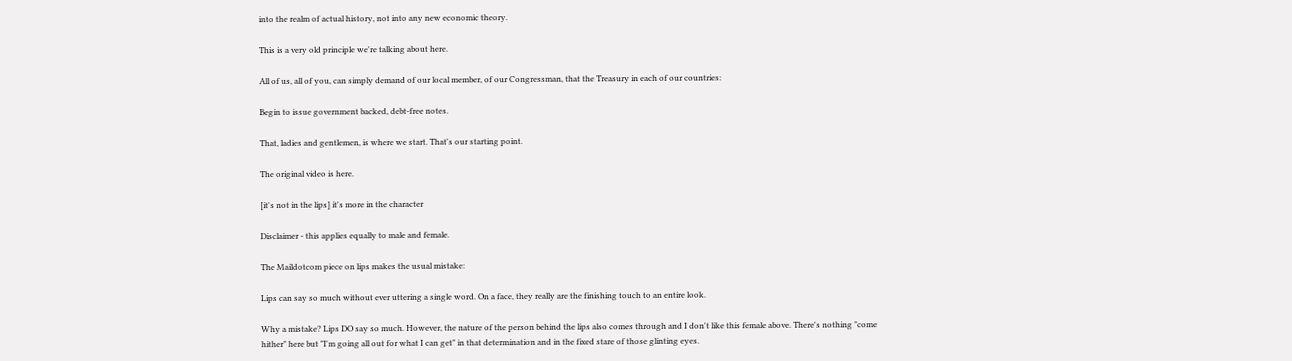into the realm of actual history, not into any new economic theory.

This is a very old principle we're talking about here.

All of us, all of you, can simply demand of our local member, of our Congressman, that the Treasury in each of our countries:

Begin to issue government backed, debt-free notes.

That, ladies and gentlemen, is where we start. That's our starting point.

The original video is here.

[it's not in the lips] it's more in the character

Disclaimer - this applies equally to male and female.

The Maildotcom piece on lips makes the usual mistake:

Lips can say so much without ever uttering a single word. On a face, they really are the finishing touch to an entire look.

Why a mistake? Lips DO say so much. However, the nature of the person behind the lips also comes through and I don't like this female above. There's nothing "come hither" here but "I'm going all out for what I can get" in that determination and in the fixed stare of those glinting eyes.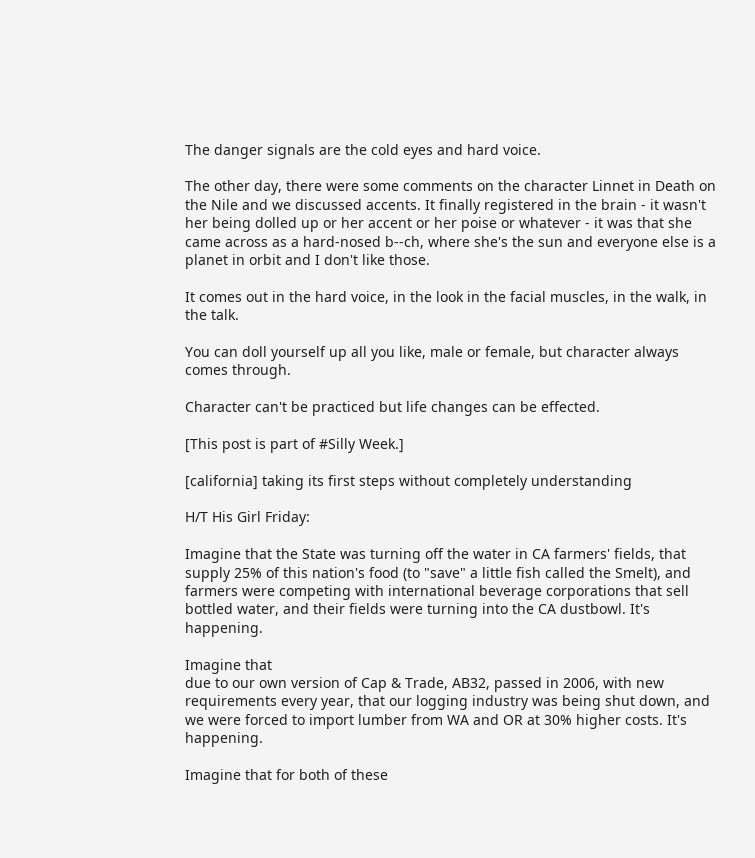The danger signals are the cold eyes and hard voice.

The other day, there were some comments on the character Linnet in Death on the Nile and we discussed accents. It finally registered in the brain - it wasn't her being dolled up or her accent or her poise or whatever - it was that she came across as a hard-nosed b--ch, where she's the sun and everyone else is a planet in orbit and I don't like those.

It comes out in the hard voice, in the look in the facial muscles, in the walk, in the talk.

You can doll yourself up all you like, male or female, but character always comes through.

Character can't be practiced but life changes can be effected.

[This post is part of #Silly Week.]

[california] taking its first steps without completely understanding

H/T His Girl Friday:

Imagine that the State was turning off the water in CA farmers' fields, that supply 25% of this nation's food (to "save" a little fish called the Smelt), and farmers were competing with international beverage corporations that sell bottled water, and their fields were turning into the CA dustbowl. It's happening.

Imagine that
due to our own version of Cap & Trade, AB32, passed in 2006, with new requirements every year, that our logging industry was being shut down, and we were forced to import lumber from WA and OR at 30% higher costs. It's happening.

Imagine that for both of these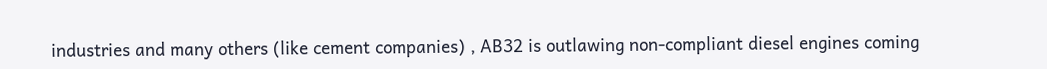industries and many others (like cement companies) , AB32 is outlawing non-compliant diesel engines coming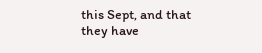this Sept, and that they have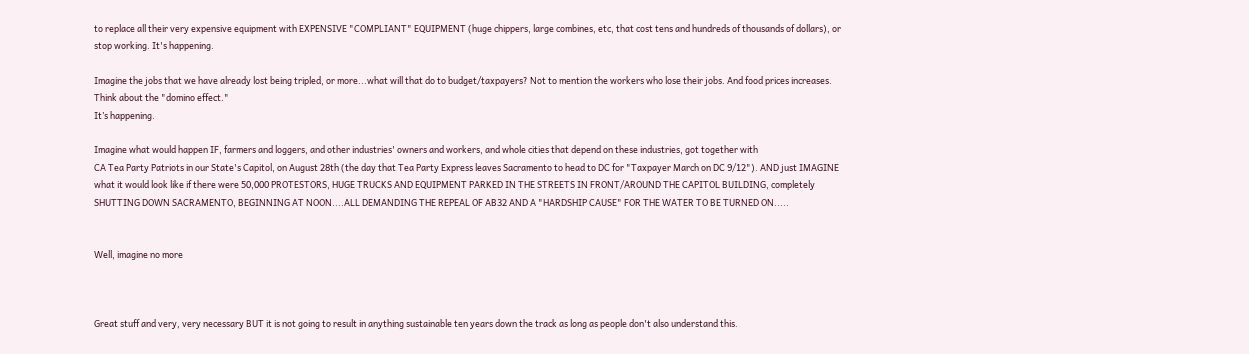to replace all their very expensive equipment with EXPENSIVE "COMPLIANT" EQUIPMENT (huge chippers, large combines, etc, that cost tens and hundreds of thousands of dollars), or stop working. It's happening.

Imagine the jobs that we have already lost being tripled, or more...what will that do to budget/taxpayers? Not to mention the workers who lose their jobs. And food prices increases. Think about the "domino effect."
It’s happening.

Imagine what would happen IF, farmers and loggers, and other industries' owners and workers, and whole cities that depend on these industries, got together with
CA Tea Party Patriots in our State's Capitol, on August 28th (the day that Tea Party Express leaves Sacramento to head to DC for "Taxpayer March on DC 9/12"). AND just IMAGINE what it would look like if there were 50,000 PROTESTORS, HUGE TRUCKS AND EQUIPMENT PARKED IN THE STREETS IN FRONT/AROUND THE CAPITOL BUILDING, completely SHUTTING DOWN SACRAMENTO, BEGINNING AT NOON....ALL DEMANDING THE REPEAL OF AB32 AND A "HARDSHIP CAUSE" FOR THE WATER TO BE TURNED ON.....


Well, imagine no more



Great stuff and very, very necessary BUT it is not going to result in anything sustainable ten years down the track as long as people don't also understand this.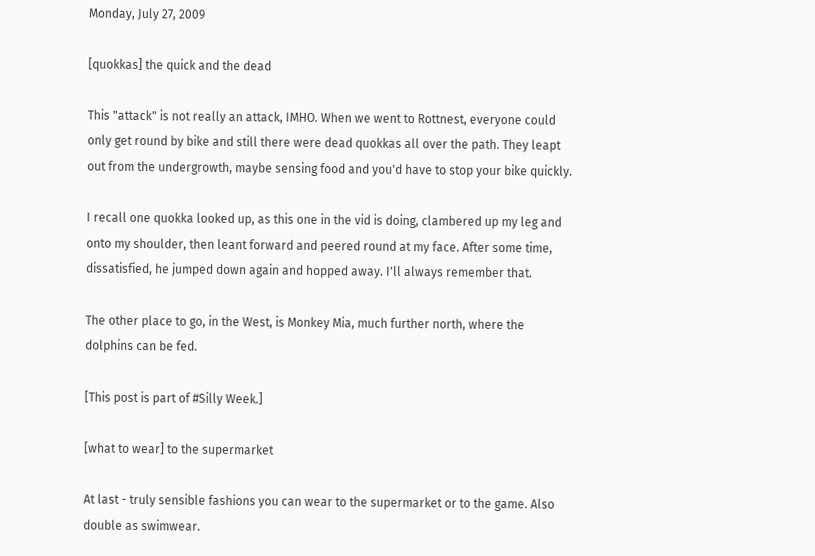Monday, July 27, 2009

[quokkas] the quick and the dead

This "attack" is not really an attack, IMHO. When we went to Rottnest, everyone could only get round by bike and still there were dead quokkas all over the path. They leapt out from the undergrowth, maybe sensing food and you'd have to stop your bike quickly.

I recall one quokka looked up, as this one in the vid is doing, clambered up my leg and onto my shoulder, then leant forward and peered round at my face. After some time, dissatisfied, he jumped down again and hopped away. I'll always remember that.

The other place to go, in the West, is Monkey Mia, much further north, where the dolphins can be fed.

[This post is part of #Silly Week.]

[what to wear] to the supermarket

At last - truly sensible fashions you can wear to the supermarket or to the game. Also double as swimwear.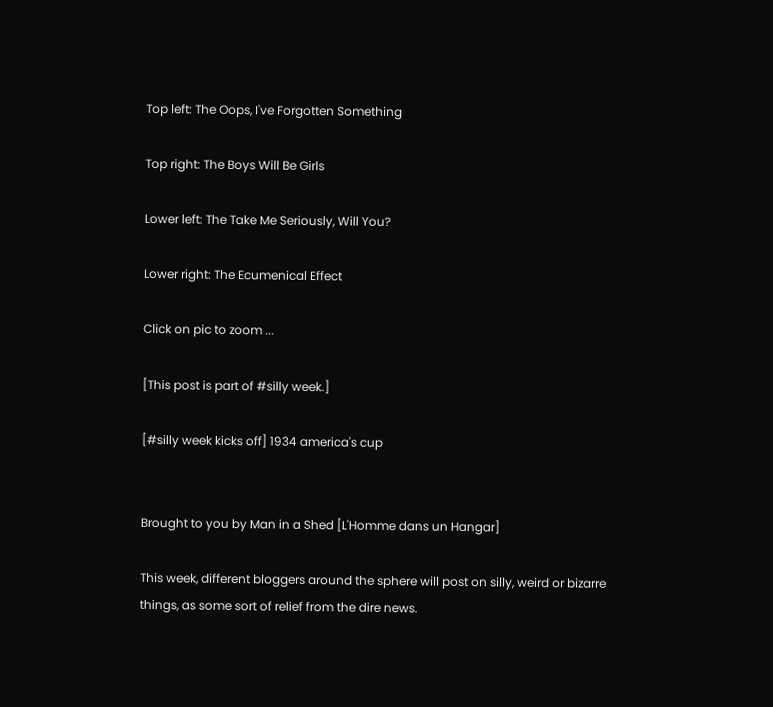Top left: The Oops, I've Forgotten Something

Top right: The Boys Will Be Girls

Lower left: The Take Me Seriously, Will You?

Lower right: The Ecumenical Effect

Click on pic to zoom ...

[This post is part of #silly week.]

[#silly week kicks off] 1934 america's cup


Brought to you by Man in a Shed [L'Homme dans un Hangar]

This week, different bloggers around the sphere will post on silly, weird or bizarre things, as some sort of relief from the dire news.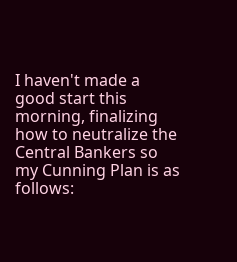I haven't made a good start this morning, finalizing how to neutralize the Central Bankers so my Cunning Plan is as follows: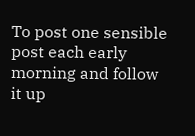To post one sensible post each early morning and follow it up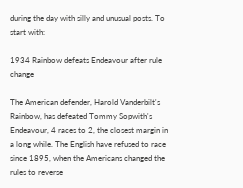during the day with silly and unusual posts. To start with:

1934 Rainbow defeats Endeavour after rule change

The American defender, Harold Vanderbilt's Rainbow, has defeated Tommy Sopwith's Endeavour, 4 races to 2, the closest margin in a long while. The English have refused to race since 1895, when the Americans changed the rules to reverse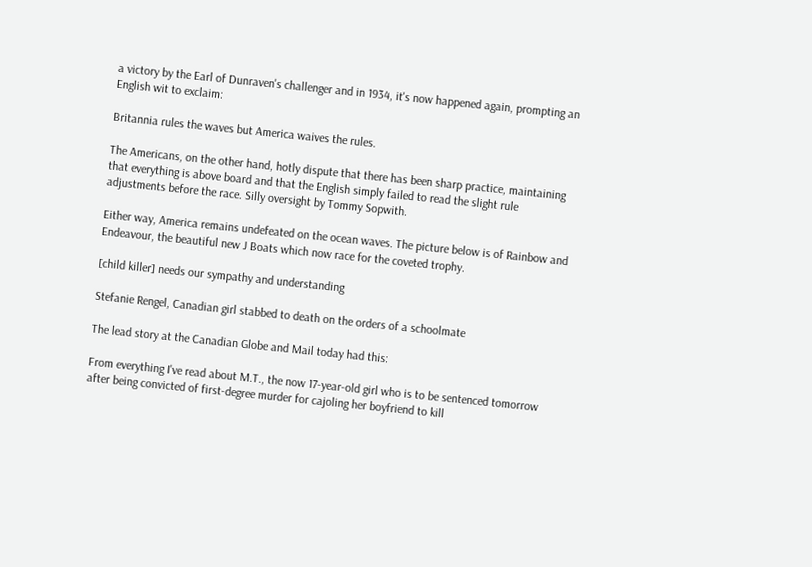a victory by the Earl of Dunraven's challenger and in 1934, it's now happened again, prompting an English wit to exclaim:

Britannia rules the waves but America waives the rules.

The Americans, on the other hand, hotly dispute that there has been sharp practice, maintaining that everything is above board and that the English simply failed to read the slight rule adjustments before the race. Silly oversight by Tommy Sopwith.

Either way, America remains undefeated on the ocean waves. The picture below is of Rainbow and Endeavour, the beautiful new J Boats which now race for the coveted trophy.

[child killer] needs our sympathy and understanding

Stefanie Rengel, Canadian girl stabbed to death on the orders of a schoolmate

The lead story at the Canadian Globe and Mail today had this:

From everything I've read about M.T., the now 17-year-old girl who is to be sentenced tomorrow after being convicted of first-degree murder for cajoling her boyfriend to kill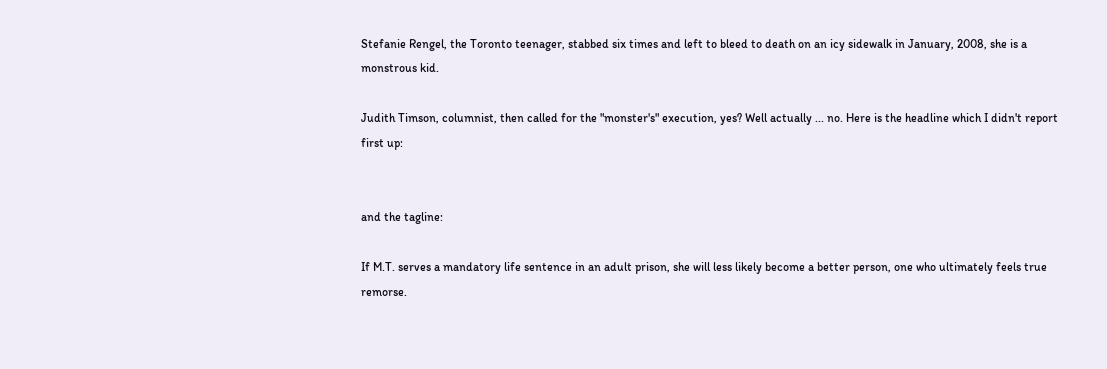Stefanie Rengel, the Toronto teenager, stabbed six times and left to bleed to death on an icy sidewalk in January, 2008, she is a monstrous kid.

Judith Timson, columnist, then called for the "monster's" execution, yes? Well actually ... no. Here is the headline which I didn't report first up:


and the tagline:

If M.T. serves a mandatory life sentence in an adult prison, she will less likely become a better person, one who ultimately feels true remorse.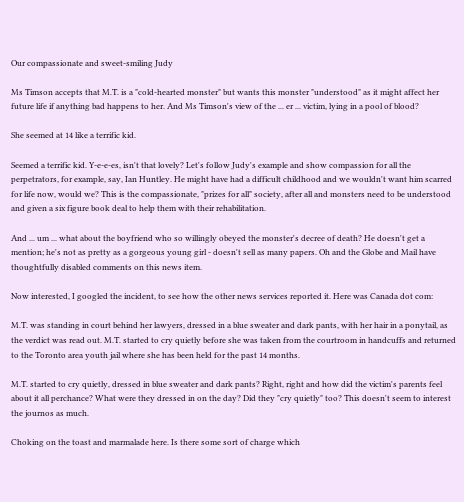Our compassionate and sweet-smiling Judy

Ms Timson accepts that M.T. is a "cold-hearted monster" but wants this monster "understood" as it might affect her future life if anything bad happens to her. And Ms Timson's view of the ... er ... victim, lying in a pool of blood?

She seemed at 14 like a terrific kid.

Seemed a terrific kid. Y-e-e-es, isn't that lovely? Let's follow Judy's example and show compassion for all the perpetrators, for example, say, Ian Huntley. He might have had a difficult childhood and we wouldn't want him scarred for life now, would we? This is the compassionate, "prizes for all" society, after all and monsters need to be understood and given a six figure book deal to help them with their rehabilitation.

And ... um ... what about the boyfriend who so willingly obeyed the monster's decree of death? He doesn't get a mention; he's not as pretty as a gorgeous young girl - doesn't sell as many papers. Oh and the Globe and Mail have thoughtfully disabled comments on this news item.

Now interested, I googled the incident, to see how the other news services reported it. Here was Canada dot com:

M.T. was standing in court behind her lawyers, dressed in a blue sweater and dark pants, with her hair in a ponytail, as the verdict was read out. M.T. started to cry quietly before she was taken from the courtroom in handcuffs and returned to the Toronto area youth jail where she has been held for the past 14 months.

M.T. started to cry quietly, dressed in blue sweater and dark pants? Right, right and how did the victim's parents feel about it all perchance? What were they dressed in on the day? Did they "cry quietly" too? This doesn't seem to interest the journos as much.

Choking on the toast and marmalade here. Is there some sort of charge which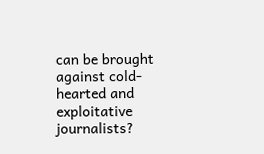can be brought against cold-hearted and exploitative journalists?